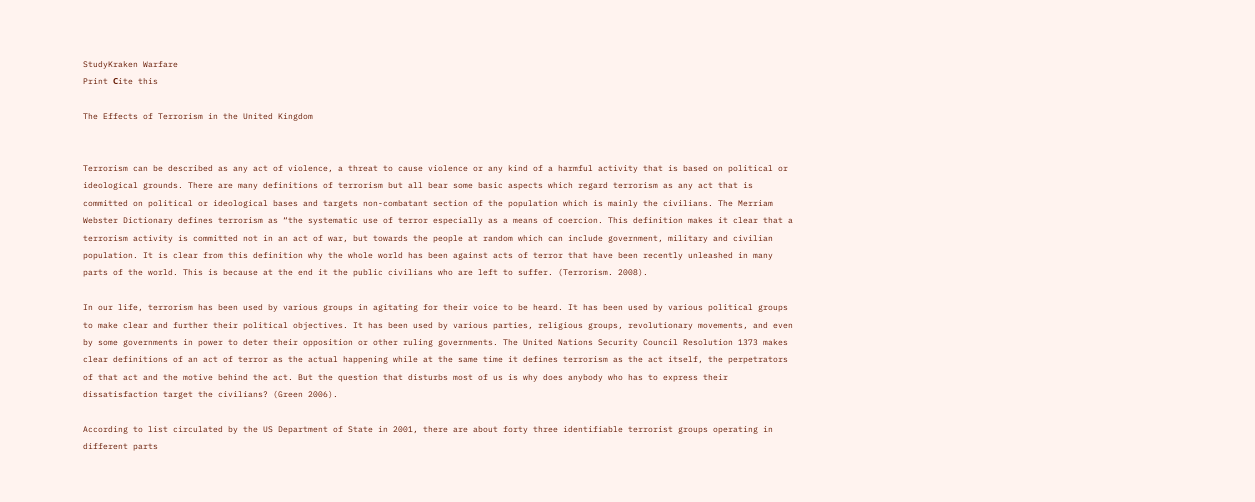StudyKraken Warfare
Print Сite this

The Effects of Terrorism in the United Kingdom


Terrorism can be described as any act of violence, a threat to cause violence or any kind of a harmful activity that is based on political or ideological grounds. There are many definitions of terrorism but all bear some basic aspects which regard terrorism as any act that is committed on political or ideological bases and targets non-combatant section of the population which is mainly the civilians. The Merriam Webster Dictionary defines terrorism as “the systematic use of terror especially as a means of coercion. This definition makes it clear that a terrorism activity is committed not in an act of war, but towards the people at random which can include government, military and civilian population. It is clear from this definition why the whole world has been against acts of terror that have been recently unleashed in many parts of the world. This is because at the end it the public civilians who are left to suffer. (Terrorism. 2008).

In our life, terrorism has been used by various groups in agitating for their voice to be heard. It has been used by various political groups to make clear and further their political objectives. It has been used by various parties, religious groups, revolutionary movements, and even by some governments in power to deter their opposition or other ruling governments. The United Nations Security Council Resolution 1373 makes clear definitions of an act of terror as the actual happening while at the same time it defines terrorism as the act itself, the perpetrators of that act and the motive behind the act. But the question that disturbs most of us is why does anybody who has to express their dissatisfaction target the civilians? (Green 2006).

According to list circulated by the US Department of State in 2001, there are about forty three identifiable terrorist groups operating in different parts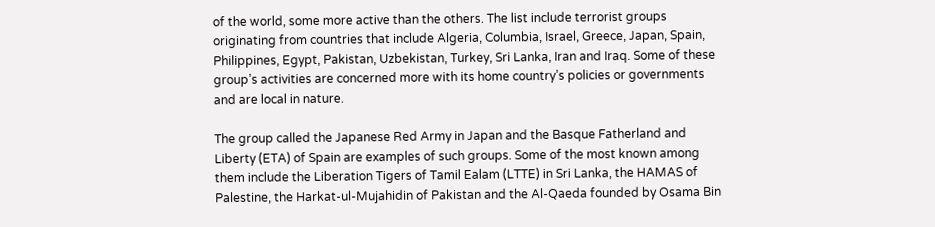of the world, some more active than the others. The list include terrorist groups originating from countries that include Algeria, Columbia, Israel, Greece, Japan, Spain, Philippines, Egypt, Pakistan, Uzbekistan, Turkey, Sri Lanka, Iran and Iraq. Some of these group’s activities are concerned more with its home country’s policies or governments and are local in nature.

The group called the Japanese Red Army in Japan and the Basque Fatherland and Liberty (ETA) of Spain are examples of such groups. Some of the most known among them include the Liberation Tigers of Tamil Ealam (LTTE) in Sri Lanka, the HAMAS of Palestine, the Harkat-ul-Mujahidin of Pakistan and the Al-Qaeda founded by Osama Bin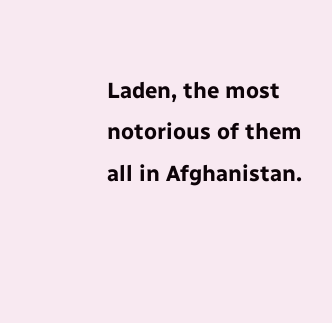Laden, the most notorious of them all in Afghanistan.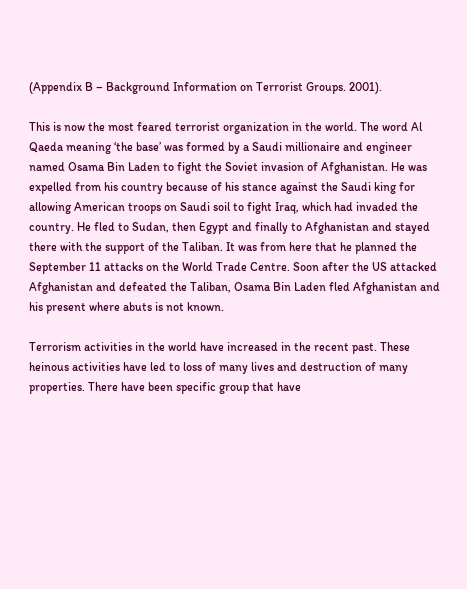(Appendix B – Background Information on Terrorist Groups. 2001).

This is now the most feared terrorist organization in the world. The word Al Qaeda meaning ‘the base’ was formed by a Saudi millionaire and engineer named Osama Bin Laden to fight the Soviet invasion of Afghanistan. He was expelled from his country because of his stance against the Saudi king for allowing American troops on Saudi soil to fight Iraq, which had invaded the country. He fled to Sudan, then Egypt and finally to Afghanistan and stayed there with the support of the Taliban. It was from here that he planned the September 11 attacks on the World Trade Centre. Soon after the US attacked Afghanistan and defeated the Taliban, Osama Bin Laden fled Afghanistan and his present where abuts is not known.

Terrorism activities in the world have increased in the recent past. These heinous activities have led to loss of many lives and destruction of many properties. There have been specific group that have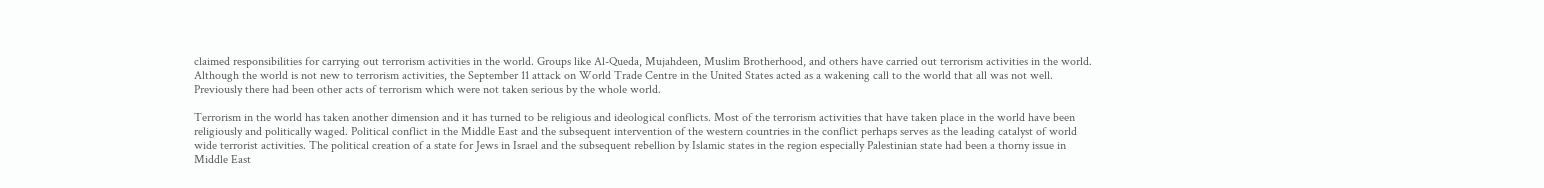claimed responsibilities for carrying out terrorism activities in the world. Groups like Al-Queda, Mujahdeen, Muslim Brotherhood, and others have carried out terrorism activities in the world. Although the world is not new to terrorism activities, the September 11 attack on World Trade Centre in the United States acted as a wakening call to the world that all was not well. Previously there had been other acts of terrorism which were not taken serious by the whole world.

Terrorism in the world has taken another dimension and it has turned to be religious and ideological conflicts. Most of the terrorism activities that have taken place in the world have been religiously and politically waged. Political conflict in the Middle East and the subsequent intervention of the western countries in the conflict perhaps serves as the leading catalyst of world wide terrorist activities. The political creation of a state for Jews in Israel and the subsequent rebellion by Islamic states in the region especially Palestinian state had been a thorny issue in Middle East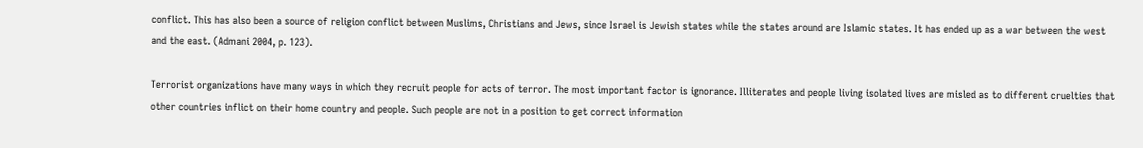conflict. This has also been a source of religion conflict between Muslims, Christians and Jews, since Israel is Jewish states while the states around are Islamic states. It has ended up as a war between the west and the east. (Admani 2004, p. 123).

Terrorist organizations have many ways in which they recruit people for acts of terror. The most important factor is ignorance. Illiterates and people living isolated lives are misled as to different cruelties that other countries inflict on their home country and people. Such people are not in a position to get correct information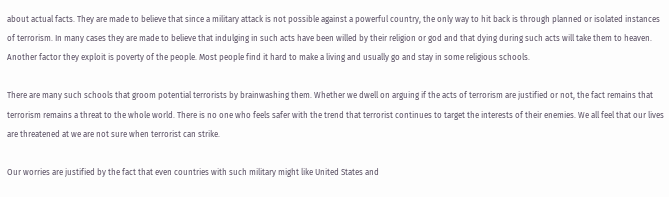about actual facts. They are made to believe that since a military attack is not possible against a powerful country, the only way to hit back is through planned or isolated instances of terrorism. In many cases they are made to believe that indulging in such acts have been willed by their religion or god and that dying during such acts will take them to heaven. Another factor they exploit is poverty of the people. Most people find it hard to make a living and usually go and stay in some religious schools.

There are many such schools that groom potential terrorists by brainwashing them. Whether we dwell on arguing if the acts of terrorism are justified or not, the fact remains that terrorism remains a threat to the whole world. There is no one who feels safer with the trend that terrorist continues to target the interests of their enemies. We all feel that our lives are threatened at we are not sure when terrorist can strike.

Our worries are justified by the fact that even countries with such military might like United States and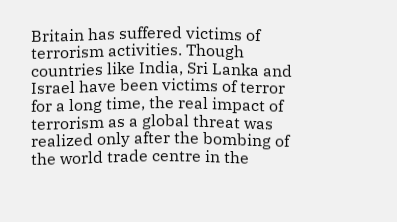Britain has suffered victims of terrorism activities. Though countries like India, Sri Lanka and Israel have been victims of terror for a long time, the real impact of terrorism as a global threat was realized only after the bombing of the world trade centre in the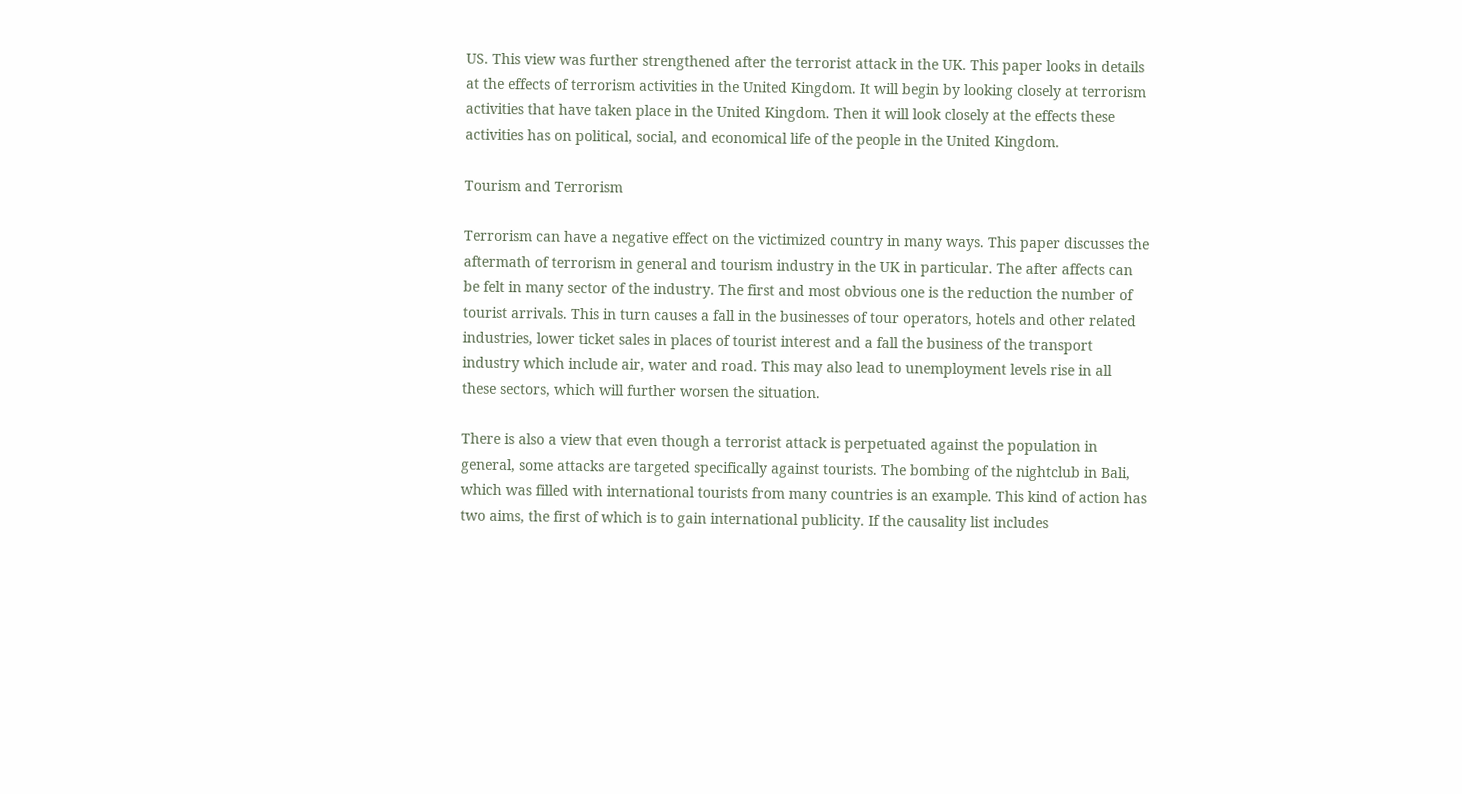US. This view was further strengthened after the terrorist attack in the UK. This paper looks in details at the effects of terrorism activities in the United Kingdom. It will begin by looking closely at terrorism activities that have taken place in the United Kingdom. Then it will look closely at the effects these activities has on political, social, and economical life of the people in the United Kingdom.

Tourism and Terrorism

Terrorism can have a negative effect on the victimized country in many ways. This paper discusses the aftermath of terrorism in general and tourism industry in the UK in particular. The after affects can be felt in many sector of the industry. The first and most obvious one is the reduction the number of tourist arrivals. This in turn causes a fall in the businesses of tour operators, hotels and other related industries, lower ticket sales in places of tourist interest and a fall the business of the transport industry which include air, water and road. This may also lead to unemployment levels rise in all these sectors, which will further worsen the situation.

There is also a view that even though a terrorist attack is perpetuated against the population in general, some attacks are targeted specifically against tourists. The bombing of the nightclub in Bali, which was filled with international tourists from many countries is an example. This kind of action has two aims, the first of which is to gain international publicity. If the causality list includes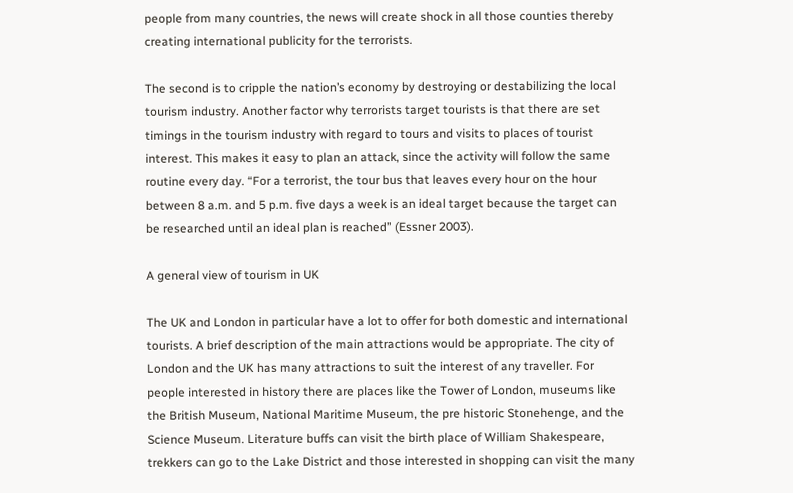people from many countries, the news will create shock in all those counties thereby creating international publicity for the terrorists.

The second is to cripple the nation’s economy by destroying or destabilizing the local tourism industry. Another factor why terrorists target tourists is that there are set timings in the tourism industry with regard to tours and visits to places of tourist interest. This makes it easy to plan an attack, since the activity will follow the same routine every day. “For a terrorist, the tour bus that leaves every hour on the hour between 8 a.m. and 5 p.m. five days a week is an ideal target because the target can be researched until an ideal plan is reached” (Essner 2003).

A general view of tourism in UK

The UK and London in particular have a lot to offer for both domestic and international tourists. A brief description of the main attractions would be appropriate. The city of London and the UK has many attractions to suit the interest of any traveller. For people interested in history there are places like the Tower of London, museums like the British Museum, National Maritime Museum, the pre historic Stonehenge, and the Science Museum. Literature buffs can visit the birth place of William Shakespeare, trekkers can go to the Lake District and those interested in shopping can visit the many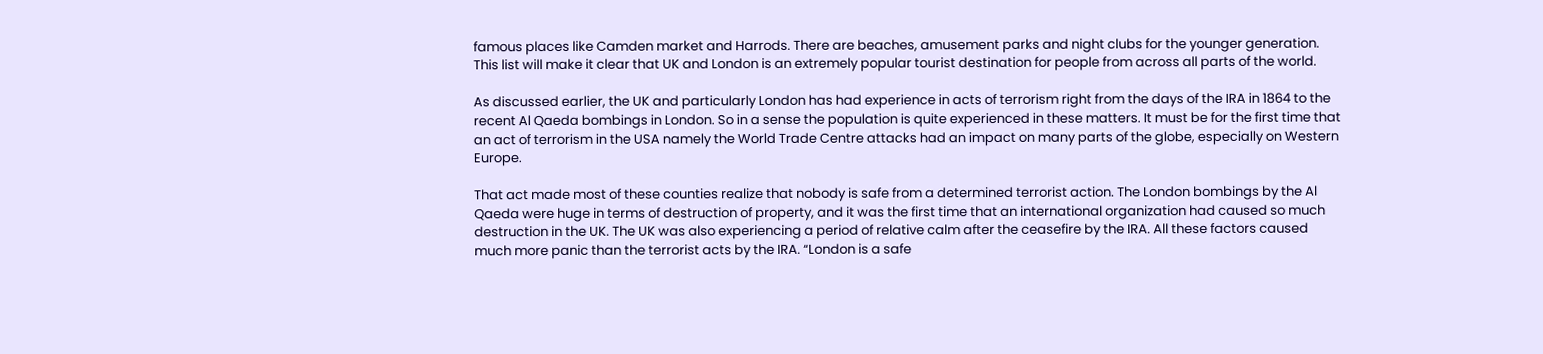famous places like Camden market and Harrods. There are beaches, amusement parks and night clubs for the younger generation. This list will make it clear that UK and London is an extremely popular tourist destination for people from across all parts of the world.

As discussed earlier, the UK and particularly London has had experience in acts of terrorism right from the days of the IRA in 1864 to the recent Al Qaeda bombings in London. So in a sense the population is quite experienced in these matters. It must be for the first time that an act of terrorism in the USA namely the World Trade Centre attacks had an impact on many parts of the globe, especially on Western Europe.

That act made most of these counties realize that nobody is safe from a determined terrorist action. The London bombings by the Al Qaeda were huge in terms of destruction of property, and it was the first time that an international organization had caused so much destruction in the UK. The UK was also experiencing a period of relative calm after the ceasefire by the IRA. All these factors caused much more panic than the terrorist acts by the IRA. “London is a safe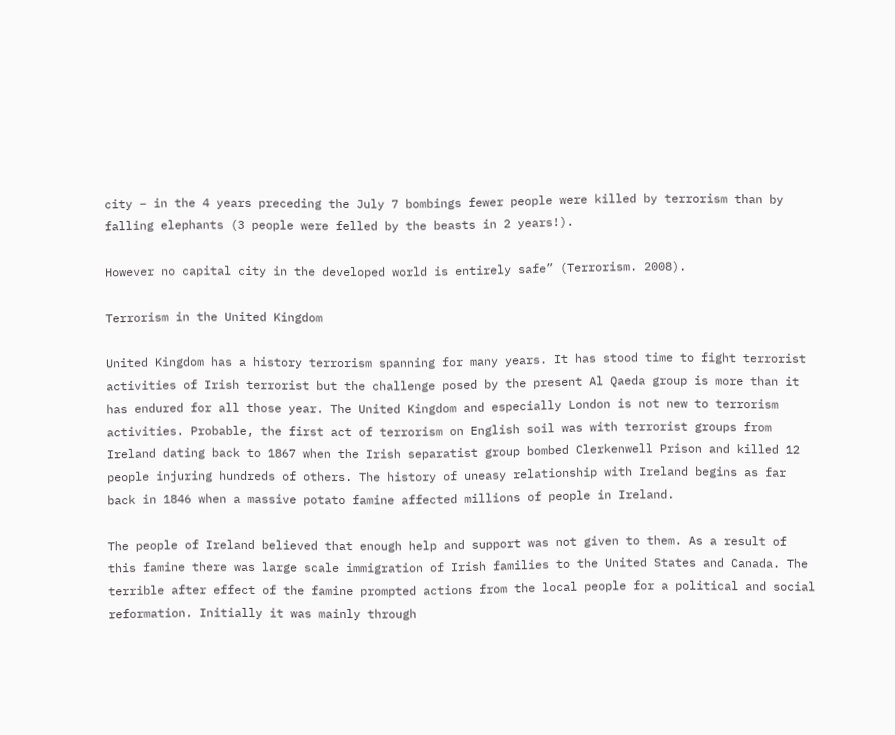city – in the 4 years preceding the July 7 bombings fewer people were killed by terrorism than by falling elephants (3 people were felled by the beasts in 2 years!).

However no capital city in the developed world is entirely safe” (Terrorism. 2008).

Terrorism in the United Kingdom

United Kingdom has a history terrorism spanning for many years. It has stood time to fight terrorist activities of Irish terrorist but the challenge posed by the present Al Qaeda group is more than it has endured for all those year. The United Kingdom and especially London is not new to terrorism activities. Probable, the first act of terrorism on English soil was with terrorist groups from Ireland dating back to 1867 when the Irish separatist group bombed Clerkenwell Prison and killed 12 people injuring hundreds of others. The history of uneasy relationship with Ireland begins as far back in 1846 when a massive potato famine affected millions of people in Ireland.

The people of Ireland believed that enough help and support was not given to them. As a result of this famine there was large scale immigration of Irish families to the United States and Canada. The terrible after effect of the famine prompted actions from the local people for a political and social reformation. Initially it was mainly through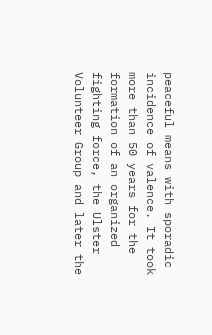peaceful means with sporadic incidence of valence. It took more than 50 years for the formation of an organized fighting force, the Ulster Volunteer Group and later the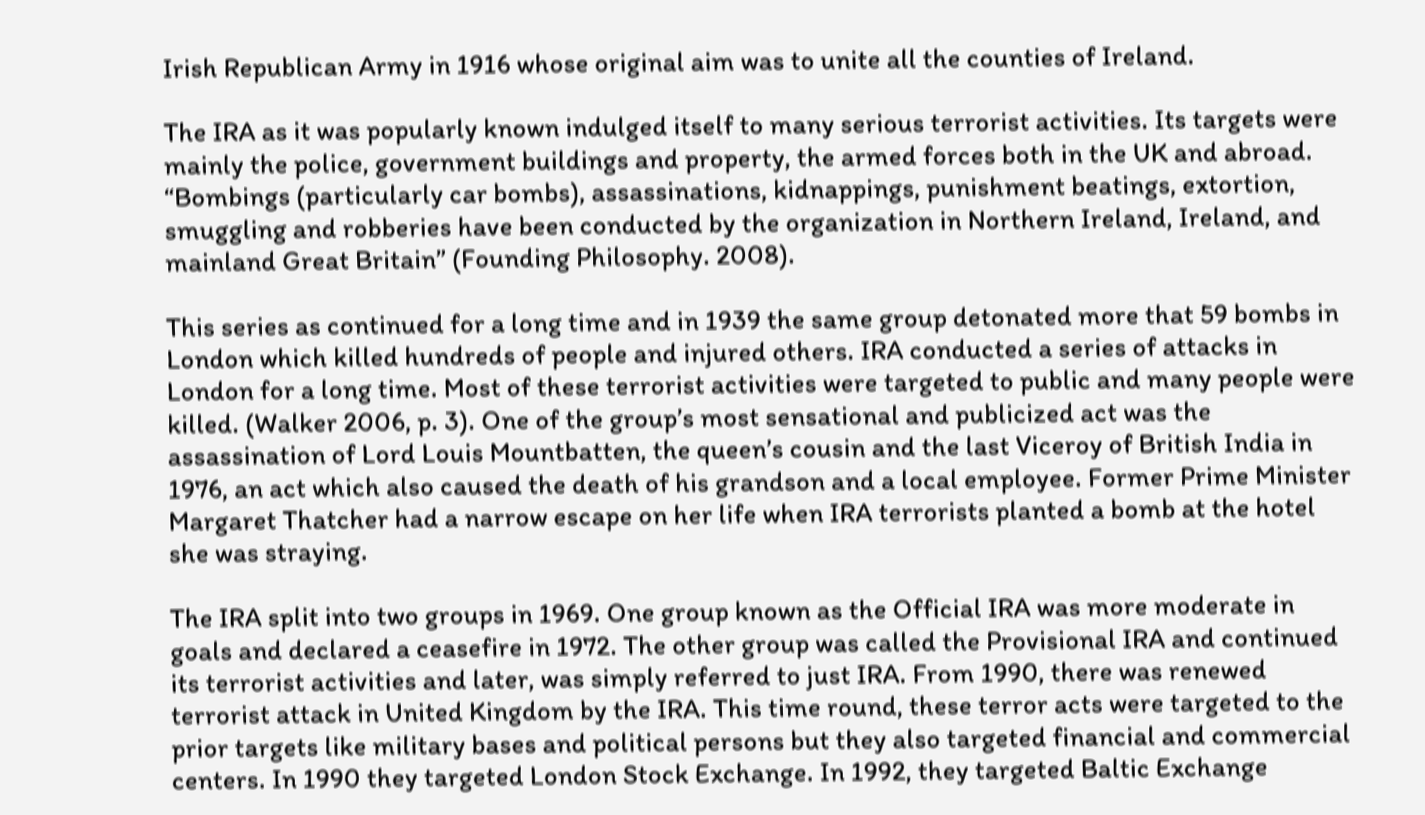Irish Republican Army in 1916 whose original aim was to unite all the counties of Ireland.

The IRA as it was popularly known indulged itself to many serious terrorist activities. Its targets were mainly the police, government buildings and property, the armed forces both in the UK and abroad. “Bombings (particularly car bombs), assassinations, kidnappings, punishment beatings, extortion, smuggling and robberies have been conducted by the organization in Northern Ireland, Ireland, and mainland Great Britain” (Founding Philosophy. 2008).

This series as continued for a long time and in 1939 the same group detonated more that 59 bombs in London which killed hundreds of people and injured others. IRA conducted a series of attacks in London for a long time. Most of these terrorist activities were targeted to public and many people were killed. (Walker 2006, p. 3). One of the group’s most sensational and publicized act was the assassination of Lord Louis Mountbatten, the queen’s cousin and the last Viceroy of British India in 1976, an act which also caused the death of his grandson and a local employee. Former Prime Minister Margaret Thatcher had a narrow escape on her life when IRA terrorists planted a bomb at the hotel she was straying.

The IRA split into two groups in 1969. One group known as the Official IRA was more moderate in goals and declared a ceasefire in 1972. The other group was called the Provisional IRA and continued its terrorist activities and later, was simply referred to just IRA. From 1990, there was renewed terrorist attack in United Kingdom by the IRA. This time round, these terror acts were targeted to the prior targets like military bases and political persons but they also targeted financial and commercial centers. In 1990 they targeted London Stock Exchange. In 1992, they targeted Baltic Exchange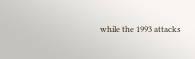while the 1993 attacks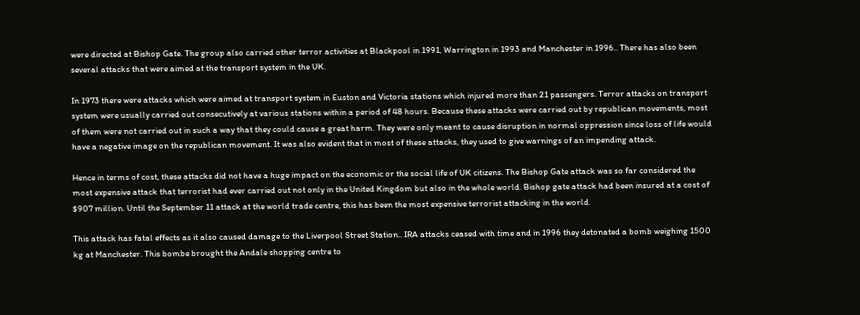were directed at Bishop Gate. The group also carried other terror activities at Blackpool in 1991, Warrington in 1993 and Manchester in 1996.. There has also been several attacks that were aimed at the transport system in the UK.

In 1973 there were attacks which were aimed at transport system in Euston and Victoria stations which injured more than 21 passengers. Terror attacks on transport system were usually carried out consecutively at various stations within a period of 48 hours. Because these attacks were carried out by republican movements, most of them were not carried out in such a way that they could cause a great harm. They were only meant to cause disruption in normal oppression since loss of life would have a negative image on the republican movement. It was also evident that in most of these attacks, they used to give warnings of an impending attack.

Hence in terms of cost, these attacks did not have a huge impact on the economic or the social life of UK citizens. The Bishop Gate attack was so far considered the most expensive attack that terrorist had ever carried out not only in the United Kingdom but also in the whole world. Bishop gate attack had been insured at a cost of $907 million. Until the September 11 attack at the world trade centre, this has been the most expensive terrorist attacking in the world.

This attack has fatal effects as it also caused damage to the Liverpool Street Station.. IRA attacks ceased with time and in 1996 they detonated a bomb weighing 1500 kg at Manchester. This bombe brought the Andale shopping centre to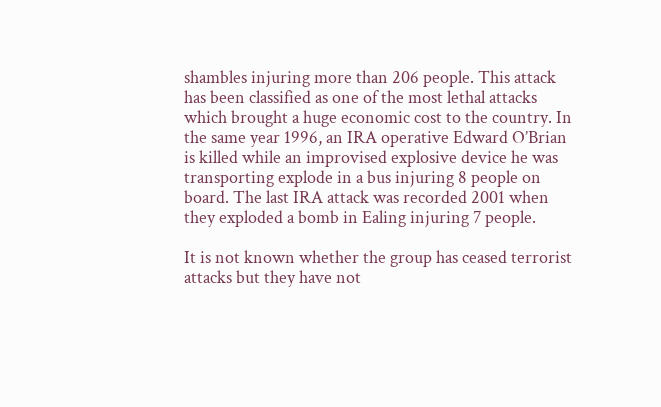shambles injuring more than 206 people. This attack has been classified as one of the most lethal attacks which brought a huge economic cost to the country. In the same year 1996, an IRA operative Edward O’Brian is killed while an improvised explosive device he was transporting explode in a bus injuring 8 people on board. The last IRA attack was recorded 2001 when they exploded a bomb in Ealing injuring 7 people.

It is not known whether the group has ceased terrorist attacks but they have not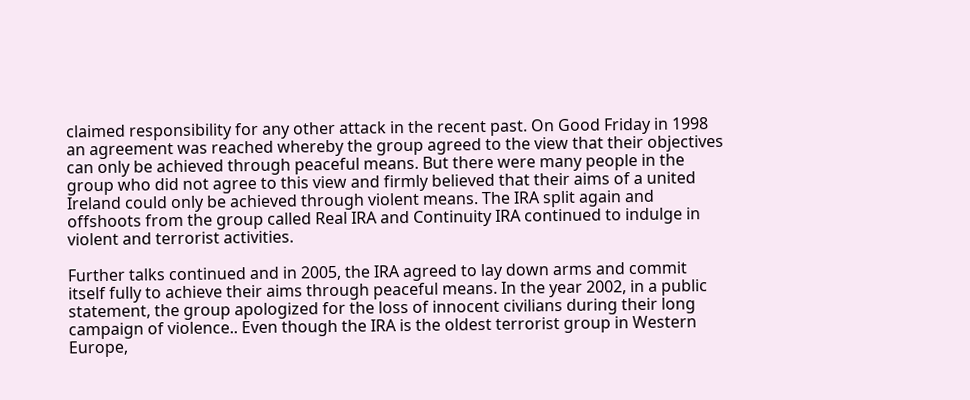claimed responsibility for any other attack in the recent past. On Good Friday in 1998 an agreement was reached whereby the group agreed to the view that their objectives can only be achieved through peaceful means. But there were many people in the group who did not agree to this view and firmly believed that their aims of a united Ireland could only be achieved through violent means. The IRA split again and offshoots from the group called Real IRA and Continuity IRA continued to indulge in violent and terrorist activities.

Further talks continued and in 2005, the IRA agreed to lay down arms and commit itself fully to achieve their aims through peaceful means. In the year 2002, in a public statement, the group apologized for the loss of innocent civilians during their long campaign of violence.. Even though the IRA is the oldest terrorist group in Western Europe,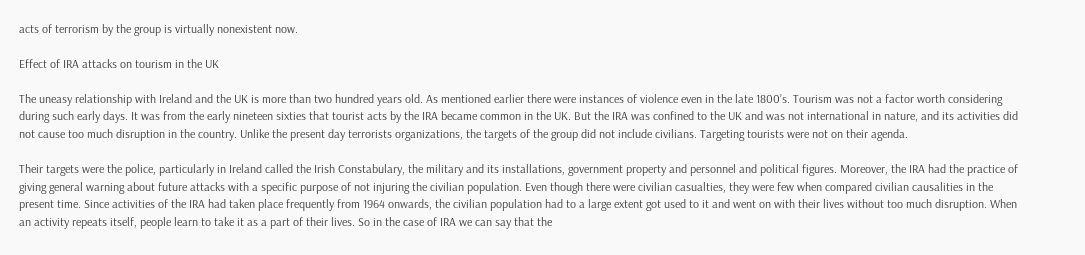acts of terrorism by the group is virtually nonexistent now.

Effect of IRA attacks on tourism in the UK

The uneasy relationship with Ireland and the UK is more than two hundred years old. As mentioned earlier there were instances of violence even in the late 1800’s. Tourism was not a factor worth considering during such early days. It was from the early nineteen sixties that tourist acts by the IRA became common in the UK. But the IRA was confined to the UK and was not international in nature, and its activities did not cause too much disruption in the country. Unlike the present day terrorists organizations, the targets of the group did not include civilians. Targeting tourists were not on their agenda.

Their targets were the police, particularly in Ireland called the Irish Constabulary, the military and its installations, government property and personnel and political figures. Moreover, the IRA had the practice of giving general warning about future attacks with a specific purpose of not injuring the civilian population. Even though there were civilian casualties, they were few when compared civilian causalities in the present time. Since activities of the IRA had taken place frequently from 1964 onwards, the civilian population had to a large extent got used to it and went on with their lives without too much disruption. When an activity repeats itself, people learn to take it as a part of their lives. So in the case of IRA we can say that the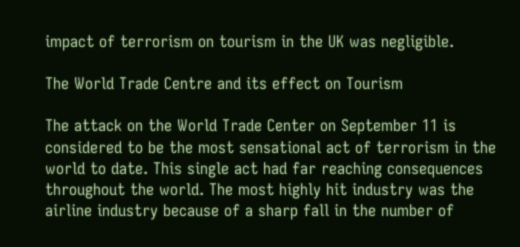impact of terrorism on tourism in the UK was negligible.

The World Trade Centre and its effect on Tourism

The attack on the World Trade Center on September 11 is considered to be the most sensational act of terrorism in the world to date. This single act had far reaching consequences throughout the world. The most highly hit industry was the airline industry because of a sharp fall in the number of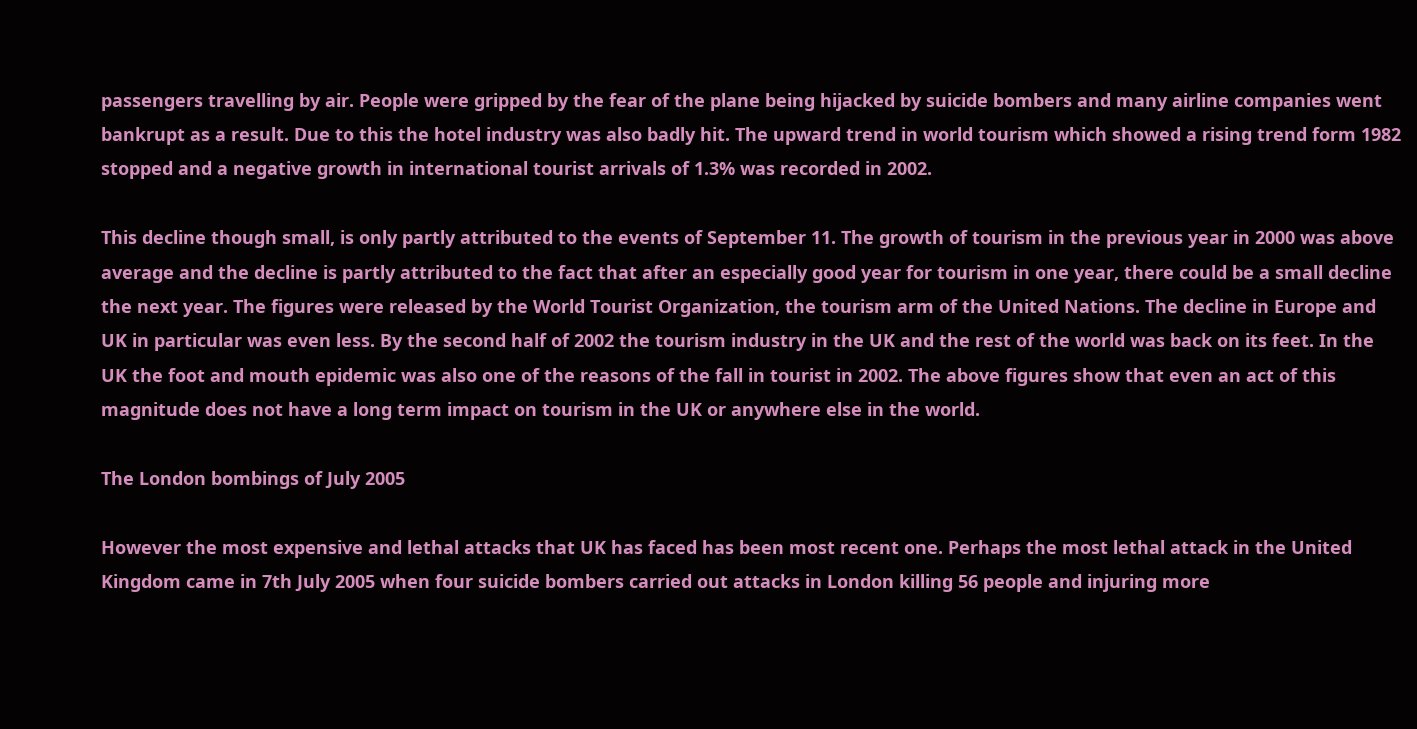passengers travelling by air. People were gripped by the fear of the plane being hijacked by suicide bombers and many airline companies went bankrupt as a result. Due to this the hotel industry was also badly hit. The upward trend in world tourism which showed a rising trend form 1982 stopped and a negative growth in international tourist arrivals of 1.3% was recorded in 2002.

This decline though small, is only partly attributed to the events of September 11. The growth of tourism in the previous year in 2000 was above average and the decline is partly attributed to the fact that after an especially good year for tourism in one year, there could be a small decline the next year. The figures were released by the World Tourist Organization, the tourism arm of the United Nations. The decline in Europe and UK in particular was even less. By the second half of 2002 the tourism industry in the UK and the rest of the world was back on its feet. In the UK the foot and mouth epidemic was also one of the reasons of the fall in tourist in 2002. The above figures show that even an act of this magnitude does not have a long term impact on tourism in the UK or anywhere else in the world.

The London bombings of July 2005

However the most expensive and lethal attacks that UK has faced has been most recent one. Perhaps the most lethal attack in the United Kingdom came in 7th July 2005 when four suicide bombers carried out attacks in London killing 56 people and injuring more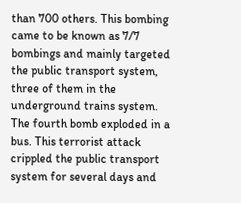than 700 others. This bombing came to be known as 7/7 bombings and mainly targeted the public transport system, three of them in the underground trains system. The fourth bomb exploded in a bus. This terrorist attack crippled the public transport system for several days and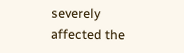severely affected the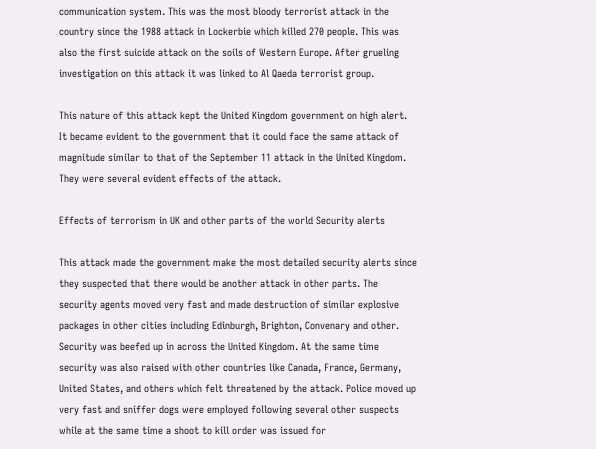communication system. This was the most bloody terrorist attack in the country since the 1988 attack in Lockerbie which killed 270 people. This was also the first suicide attack on the soils of Western Europe. After grueling investigation on this attack it was linked to Al Qaeda terrorist group.

This nature of this attack kept the United Kingdom government on high alert. It became evident to the government that it could face the same attack of magnitude similar to that of the September 11 attack in the United Kingdom. They were several evident effects of the attack.

Effects of terrorism in UK and other parts of the world Security alerts

This attack made the government make the most detailed security alerts since they suspected that there would be another attack in other parts. The security agents moved very fast and made destruction of similar explosive packages in other cities including Edinburgh, Brighton, Convenary and other. Security was beefed up in across the United Kingdom. At the same time security was also raised with other countries like Canada, France, Germany, United States, and others which felt threatened by the attack. Police moved up very fast and sniffer dogs were employed following several other suspects while at the same time a shoot to kill order was issued for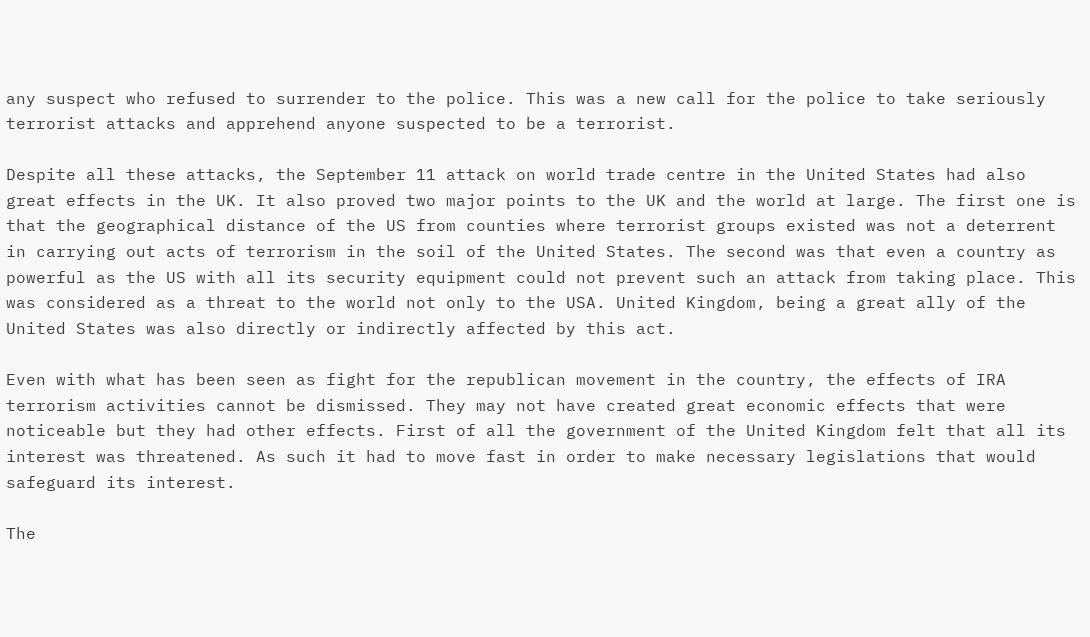any suspect who refused to surrender to the police. This was a new call for the police to take seriously terrorist attacks and apprehend anyone suspected to be a terrorist.

Despite all these attacks, the September 11 attack on world trade centre in the United States had also great effects in the UK. It also proved two major points to the UK and the world at large. The first one is that the geographical distance of the US from counties where terrorist groups existed was not a deterrent in carrying out acts of terrorism in the soil of the United States. The second was that even a country as powerful as the US with all its security equipment could not prevent such an attack from taking place. This was considered as a threat to the world not only to the USA. United Kingdom, being a great ally of the United States was also directly or indirectly affected by this act.

Even with what has been seen as fight for the republican movement in the country, the effects of IRA terrorism activities cannot be dismissed. They may not have created great economic effects that were noticeable but they had other effects. First of all the government of the United Kingdom felt that all its interest was threatened. As such it had to move fast in order to make necessary legislations that would safeguard its interest.

The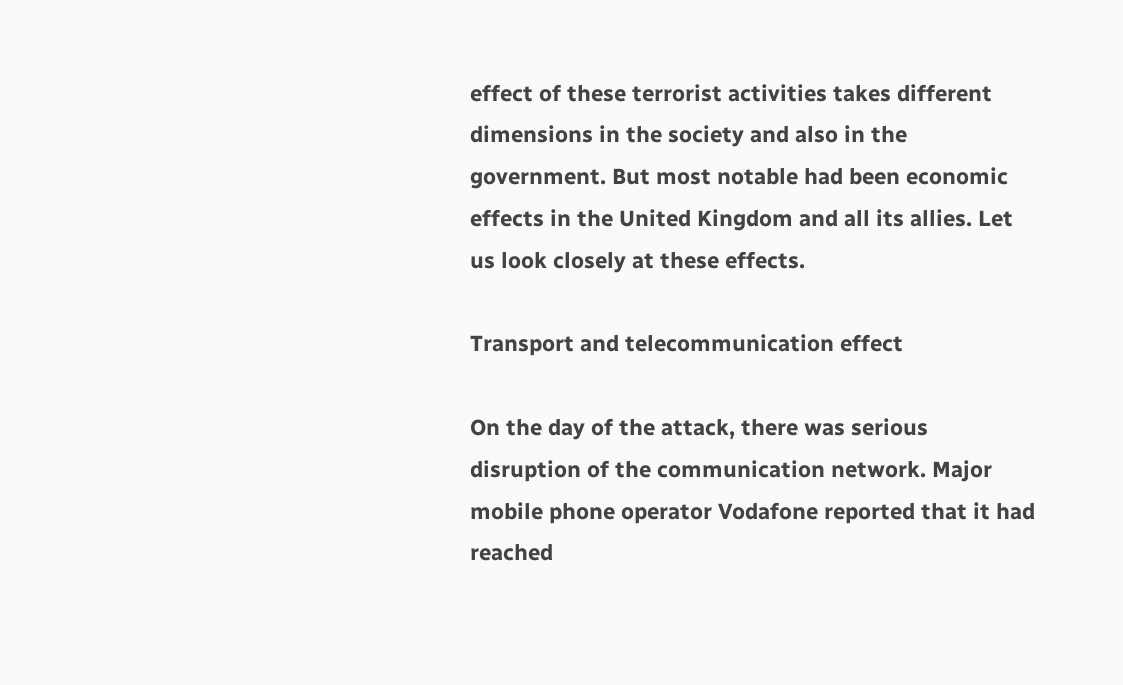effect of these terrorist activities takes different dimensions in the society and also in the government. But most notable had been economic effects in the United Kingdom and all its allies. Let us look closely at these effects.

Transport and telecommunication effect

On the day of the attack, there was serious disruption of the communication network. Major mobile phone operator Vodafone reported that it had reached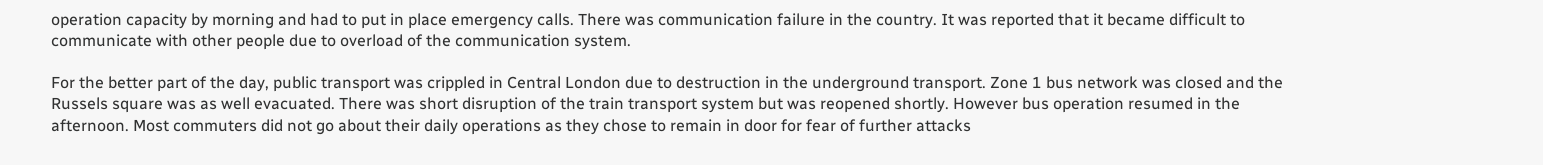operation capacity by morning and had to put in place emergency calls. There was communication failure in the country. It was reported that it became difficult to communicate with other people due to overload of the communication system.

For the better part of the day, public transport was crippled in Central London due to destruction in the underground transport. Zone 1 bus network was closed and the Russels square was as well evacuated. There was short disruption of the train transport system but was reopened shortly. However bus operation resumed in the afternoon. Most commuters did not go about their daily operations as they chose to remain in door for fear of further attacks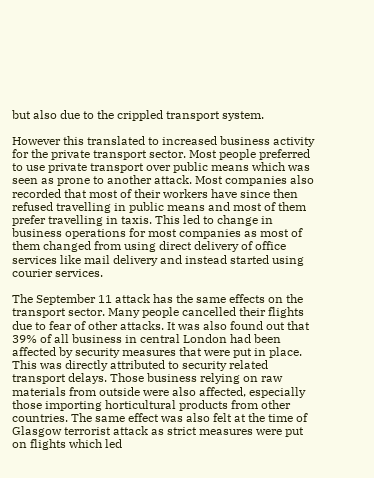but also due to the crippled transport system.

However this translated to increased business activity for the private transport sector. Most people preferred to use private transport over public means which was seen as prone to another attack. Most companies also recorded that most of their workers have since then refused travelling in public means and most of them prefer travelling in taxis. This led to change in business operations for most companies as most of them changed from using direct delivery of office services like mail delivery and instead started using courier services.

The September 11 attack has the same effects on the transport sector. Many people cancelled their flights due to fear of other attacks. It was also found out that 39% of all business in central London had been affected by security measures that were put in place. This was directly attributed to security related transport delays. Those business relying on raw materials from outside were also affected, especially those importing horticultural products from other countries. The same effect was also felt at the time of Glasgow terrorist attack as strict measures were put on flights which led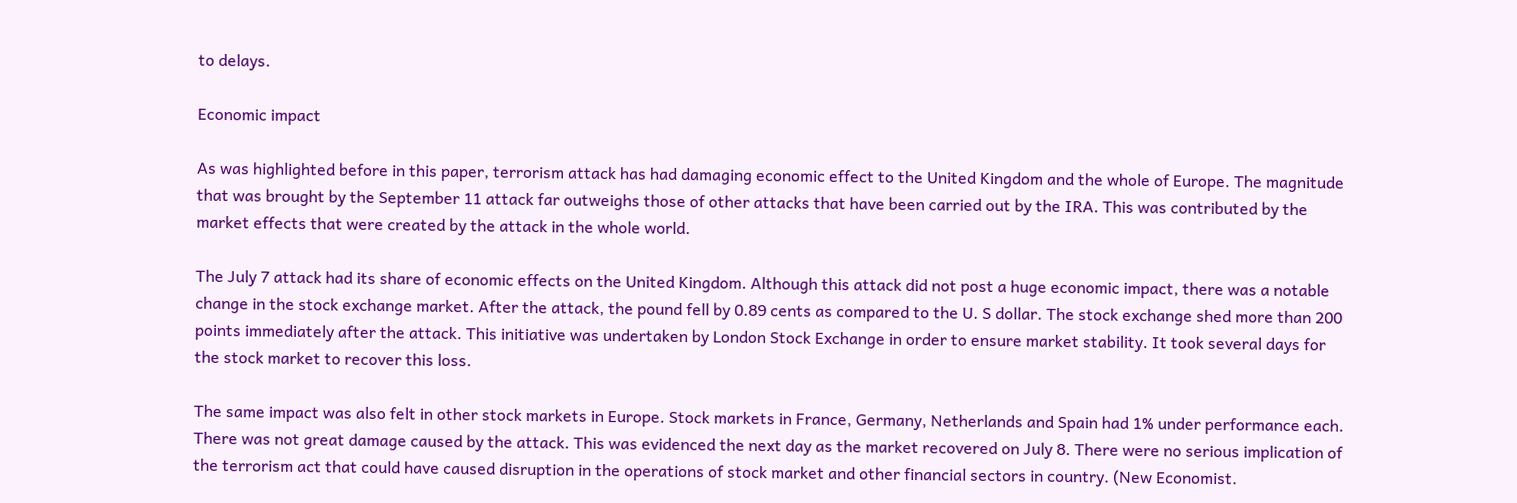to delays.

Economic impact

As was highlighted before in this paper, terrorism attack has had damaging economic effect to the United Kingdom and the whole of Europe. The magnitude that was brought by the September 11 attack far outweighs those of other attacks that have been carried out by the IRA. This was contributed by the market effects that were created by the attack in the whole world.

The July 7 attack had its share of economic effects on the United Kingdom. Although this attack did not post a huge economic impact, there was a notable change in the stock exchange market. After the attack, the pound fell by 0.89 cents as compared to the U. S dollar. The stock exchange shed more than 200 points immediately after the attack. This initiative was undertaken by London Stock Exchange in order to ensure market stability. It took several days for the stock market to recover this loss.

The same impact was also felt in other stock markets in Europe. Stock markets in France, Germany, Netherlands and Spain had 1% under performance each. There was not great damage caused by the attack. This was evidenced the next day as the market recovered on July 8. There were no serious implication of the terrorism act that could have caused disruption in the operations of stock market and other financial sectors in country. (New Economist.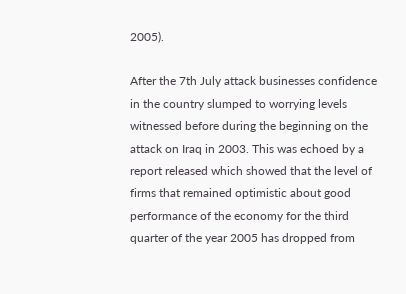2005).

After the 7th July attack businesses confidence in the country slumped to worrying levels witnessed before during the beginning on the attack on Iraq in 2003. This was echoed by a report released which showed that the level of firms that remained optimistic about good performance of the economy for the third quarter of the year 2005 has dropped from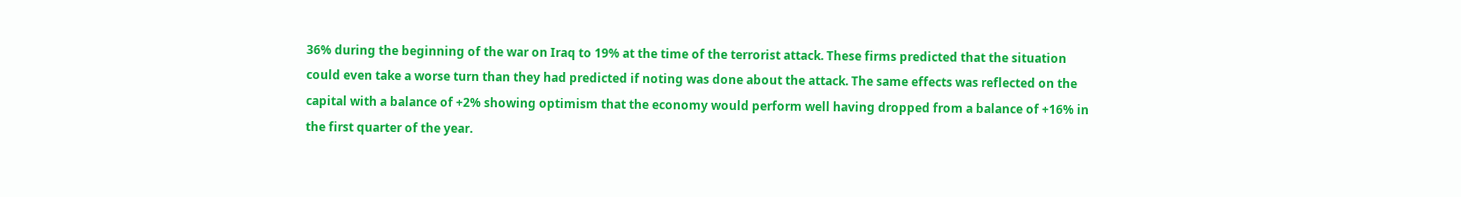36% during the beginning of the war on Iraq to 19% at the time of the terrorist attack. These firms predicted that the situation could even take a worse turn than they had predicted if noting was done about the attack. The same effects was reflected on the capital with a balance of +2% showing optimism that the economy would perform well having dropped from a balance of +16% in the first quarter of the year.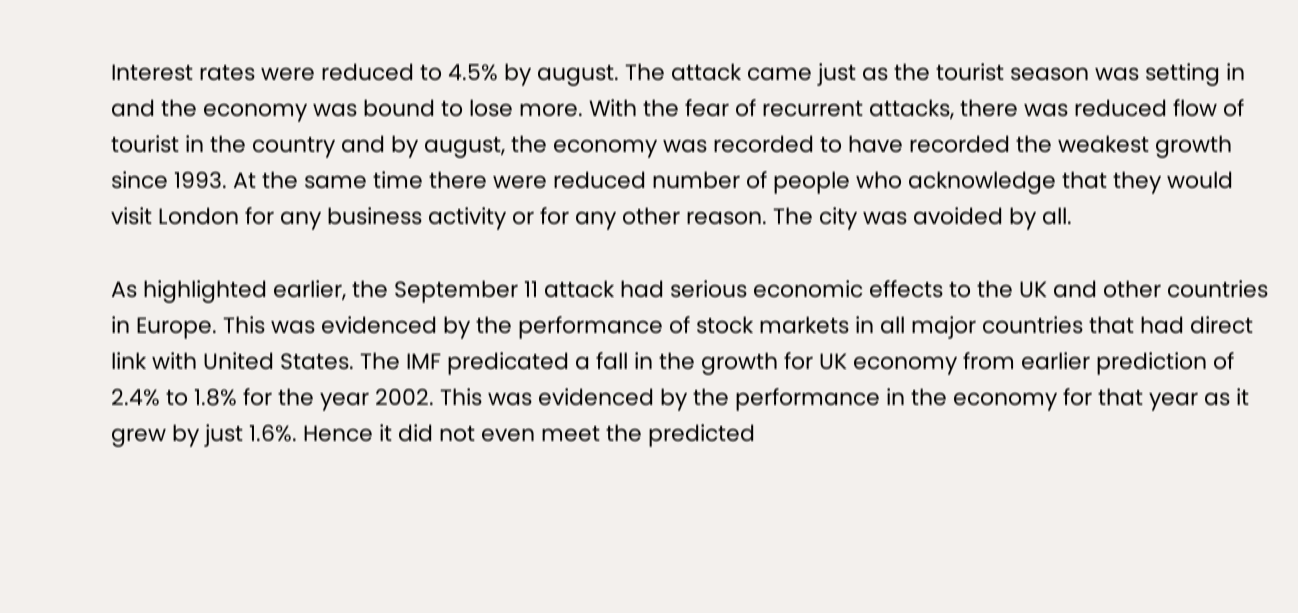Interest rates were reduced to 4.5% by august. The attack came just as the tourist season was setting in and the economy was bound to lose more. With the fear of recurrent attacks, there was reduced flow of tourist in the country and by august, the economy was recorded to have recorded the weakest growth since 1993. At the same time there were reduced number of people who acknowledge that they would visit London for any business activity or for any other reason. The city was avoided by all.

As highlighted earlier, the September 11 attack had serious economic effects to the UK and other countries in Europe. This was evidenced by the performance of stock markets in all major countries that had direct link with United States. The IMF predicated a fall in the growth for UK economy from earlier prediction of 2.4% to 1.8% for the year 2002. This was evidenced by the performance in the economy for that year as it grew by just 1.6%. Hence it did not even meet the predicted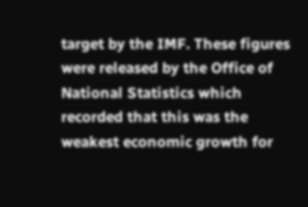target by the IMF. These figures were released by the Office of National Statistics which recorded that this was the weakest economic growth for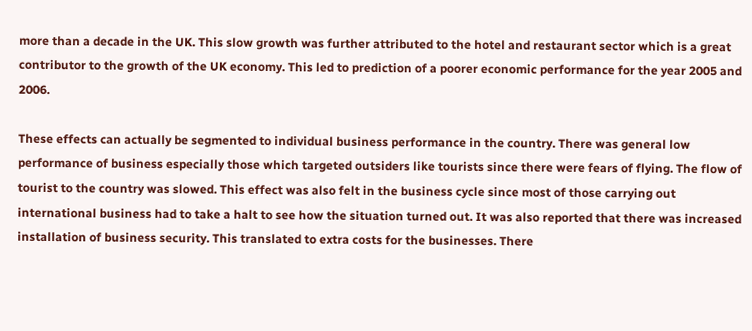more than a decade in the UK. This slow growth was further attributed to the hotel and restaurant sector which is a great contributor to the growth of the UK economy. This led to prediction of a poorer economic performance for the year 2005 and 2006.

These effects can actually be segmented to individual business performance in the country. There was general low performance of business especially those which targeted outsiders like tourists since there were fears of flying. The flow of tourist to the country was slowed. This effect was also felt in the business cycle since most of those carrying out international business had to take a halt to see how the situation turned out. It was also reported that there was increased installation of business security. This translated to extra costs for the businesses. There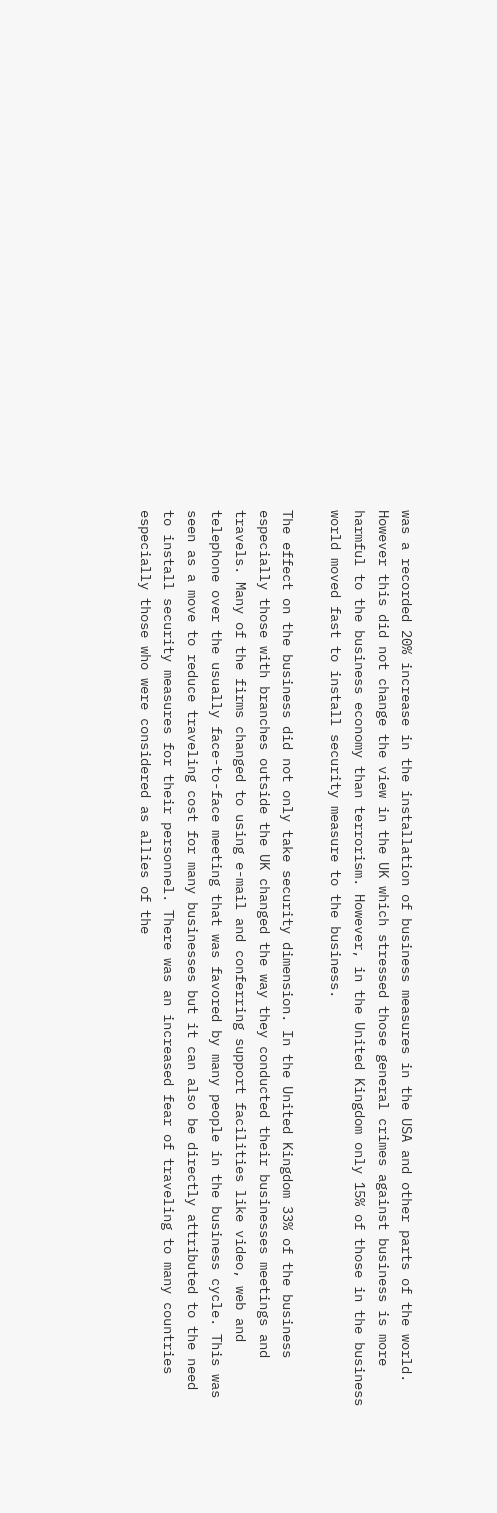was a recorded 20% increase in the installation of business measures in the USA and other parts of the world. However this did not change the view in the UK which stressed those general crimes against business is more harmful to the business economy than terrorism. However, in the United Kingdom only 15% of those in the business world moved fast to install security measure to the business.

The effect on the business did not only take security dimension. In the United Kingdom 33% of the business especially those with branches outside the UK changed the way they conducted their businesses meetings and travels. Many of the firms changed to using e-mail and conferring support facilities like video, web and telephone over the usually face-to-face meeting that was favored by many people in the business cycle. This was seen as a move to reduce traveling cost for many businesses but it can also be directly attributed to the need to install security measures for their personnel. There was an increased fear of traveling to many countries especially those who were considered as allies of the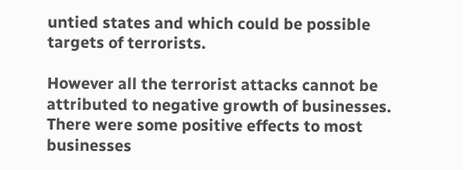untied states and which could be possible targets of terrorists.

However all the terrorist attacks cannot be attributed to negative growth of businesses. There were some positive effects to most businesses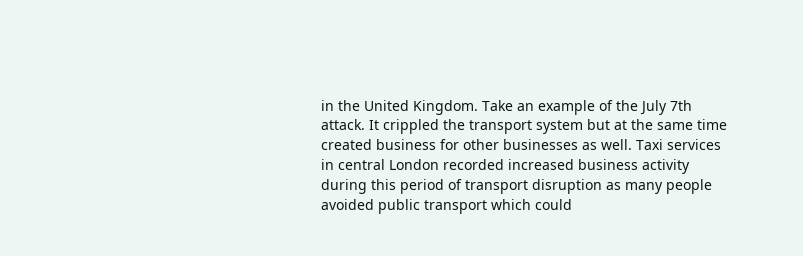in the United Kingdom. Take an example of the July 7th attack. It crippled the transport system but at the same time created business for other businesses as well. Taxi services in central London recorded increased business activity during this period of transport disruption as many people avoided public transport which could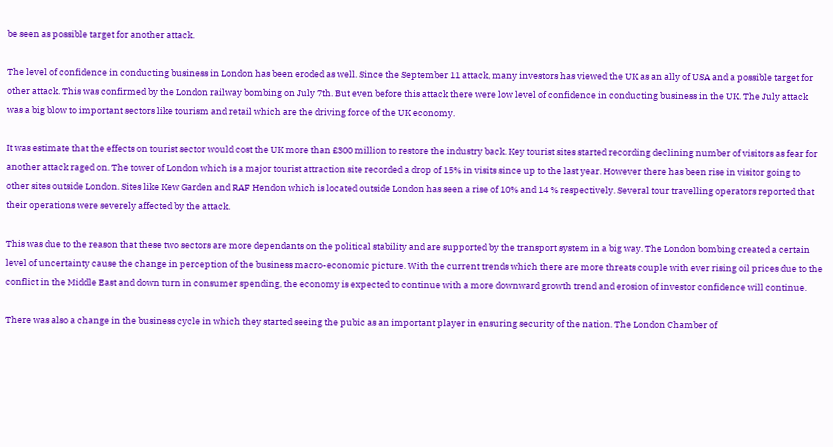be seen as possible target for another attack.

The level of confidence in conducting business in London has been eroded as well. Since the September 11 attack, many investors has viewed the UK as an ally of USA and a possible target for other attack. This was confirmed by the London railway bombing on July 7th. But even before this attack there were low level of confidence in conducting business in the UK. The July attack was a big blow to important sectors like tourism and retail which are the driving force of the UK economy.

It was estimate that the effects on tourist sector would cost the UK more than £300 million to restore the industry back. Key tourist sites started recording declining number of visitors as fear for another attack raged on. The tower of London which is a major tourist attraction site recorded a drop of 15% in visits since up to the last year. However there has been rise in visitor going to other sites outside London. Sites like Kew Garden and RAF Hendon which is located outside London has seen a rise of 10% and 14 % respectively. Several tour travelling operators reported that their operations were severely affected by the attack.

This was due to the reason that these two sectors are more dependants on the political stability and are supported by the transport system in a big way. The London bombing created a certain level of uncertainty cause the change in perception of the business macro-economic picture. With the current trends which there are more threats couple with ever rising oil prices due to the conflict in the Middle East and down turn in consumer spending, the economy is expected to continue with a more downward growth trend and erosion of investor confidence will continue.

There was also a change in the business cycle in which they started seeing the pubic as an important player in ensuring security of the nation. The London Chamber of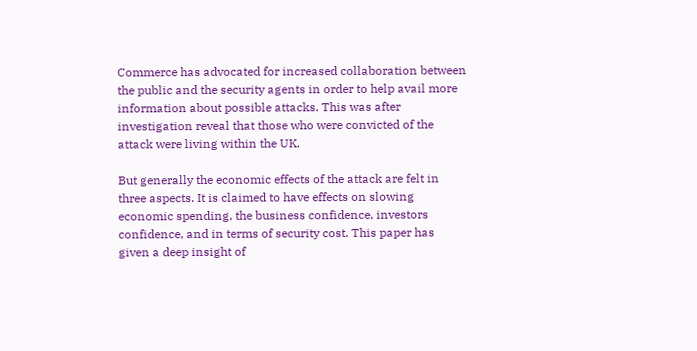Commerce has advocated for increased collaboration between the public and the security agents in order to help avail more information about possible attacks. This was after investigation reveal that those who were convicted of the attack were living within the UK.

But generally the economic effects of the attack are felt in three aspects. It is claimed to have effects on slowing economic spending, the business confidence, investors confidence, and in terms of security cost. This paper has given a deep insight of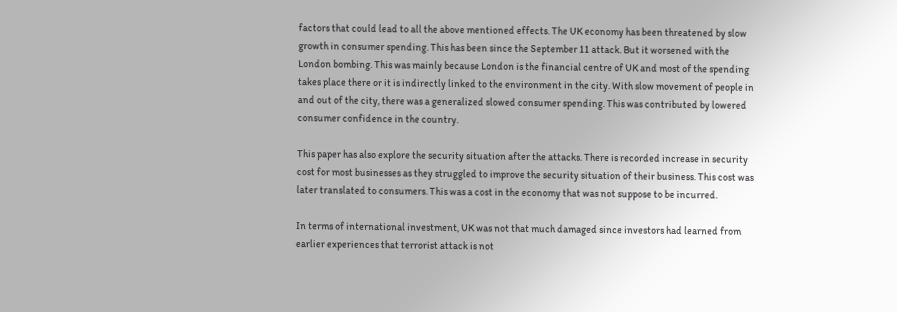factors that could lead to all the above mentioned effects. The UK economy has been threatened by slow growth in consumer spending. This has been since the September 11 attack. But it worsened with the London bombing. This was mainly because London is the financial centre of UK and most of the spending takes place there or it is indirectly linked to the environment in the city. With slow movement of people in and out of the city, there was a generalized slowed consumer spending. This was contributed by lowered consumer confidence in the country.

This paper has also explore the security situation after the attacks. There is recorded increase in security cost for most businesses as they struggled to improve the security situation of their business. This cost was later translated to consumers. This was a cost in the economy that was not suppose to be incurred.

In terms of international investment, UK was not that much damaged since investors had learned from earlier experiences that terrorist attack is not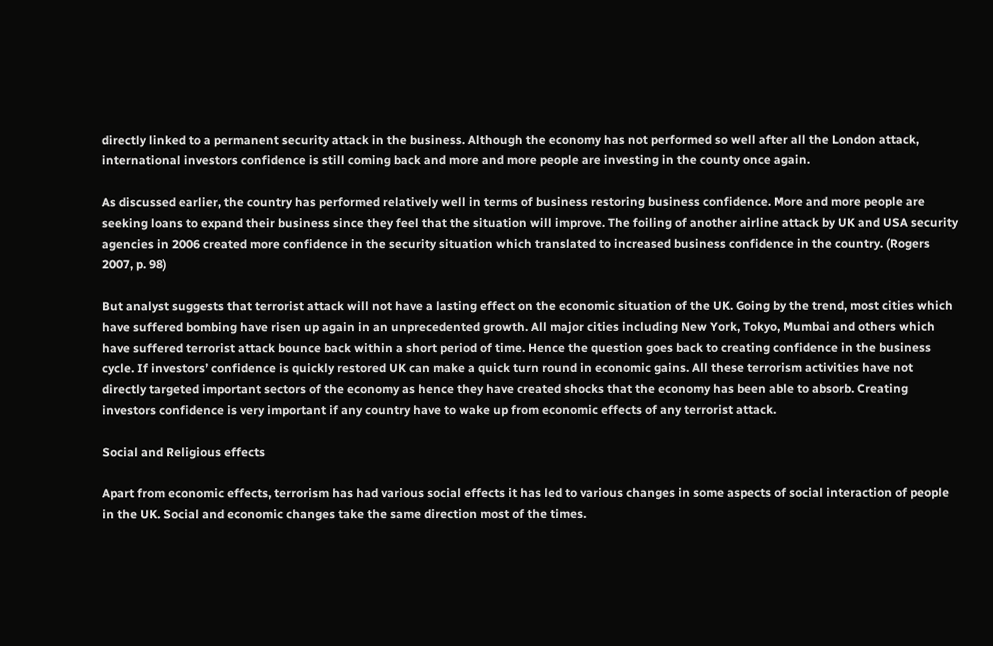directly linked to a permanent security attack in the business. Although the economy has not performed so well after all the London attack, international investors confidence is still coming back and more and more people are investing in the county once again.

As discussed earlier, the country has performed relatively well in terms of business restoring business confidence. More and more people are seeking loans to expand their business since they feel that the situation will improve. The foiling of another airline attack by UK and USA security agencies in 2006 created more confidence in the security situation which translated to increased business confidence in the country. (Rogers 2007, p. 98)

But analyst suggests that terrorist attack will not have a lasting effect on the economic situation of the UK. Going by the trend, most cities which have suffered bombing have risen up again in an unprecedented growth. All major cities including New York, Tokyo, Mumbai and others which have suffered terrorist attack bounce back within a short period of time. Hence the question goes back to creating confidence in the business cycle. If investors’ confidence is quickly restored UK can make a quick turn round in economic gains. All these terrorism activities have not directly targeted important sectors of the economy as hence they have created shocks that the economy has been able to absorb. Creating investors confidence is very important if any country have to wake up from economic effects of any terrorist attack.

Social and Religious effects

Apart from economic effects, terrorism has had various social effects it has led to various changes in some aspects of social interaction of people in the UK. Social and economic changes take the same direction most of the times.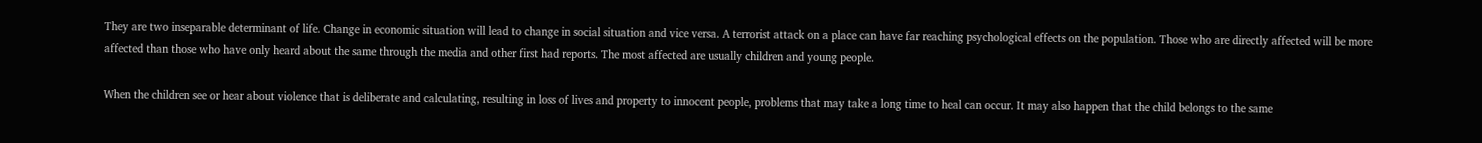They are two inseparable determinant of life. Change in economic situation will lead to change in social situation and vice versa. A terrorist attack on a place can have far reaching psychological effects on the population. Those who are directly affected will be more affected than those who have only heard about the same through the media and other first had reports. The most affected are usually children and young people.

When the children see or hear about violence that is deliberate and calculating, resulting in loss of lives and property to innocent people, problems that may take a long time to heal can occur. It may also happen that the child belongs to the same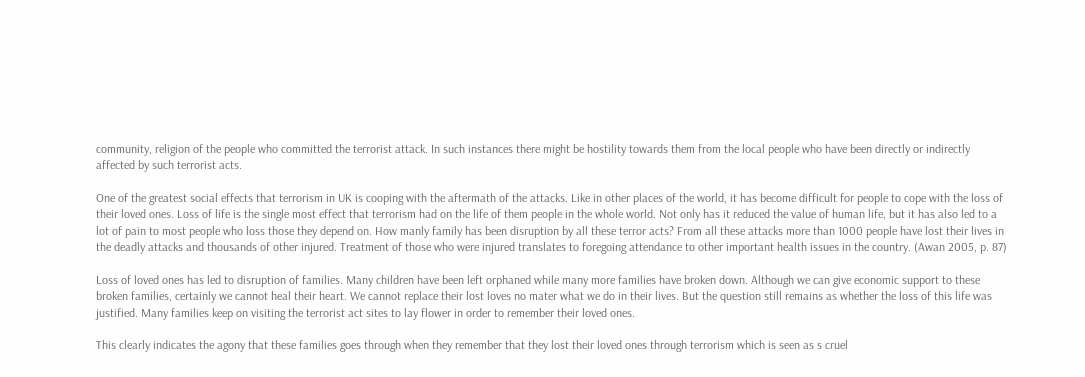community, religion of the people who committed the terrorist attack. In such instances there might be hostility towards them from the local people who have been directly or indirectly affected by such terrorist acts.

One of the greatest social effects that terrorism in UK is cooping with the aftermath of the attacks. Like in other places of the world, it has become difficult for people to cope with the loss of their loved ones. Loss of life is the single most effect that terrorism had on the life of them people in the whole world. Not only has it reduced the value of human life, but it has also led to a lot of pain to most people who loss those they depend on. How manly family has been disruption by all these terror acts? From all these attacks more than 1000 people have lost their lives in the deadly attacks and thousands of other injured. Treatment of those who were injured translates to foregoing attendance to other important health issues in the country. (Awan 2005, p. 87)

Loss of loved ones has led to disruption of families. Many children have been left orphaned while many more families have broken down. Although we can give economic support to these broken families, certainly we cannot heal their heart. We cannot replace their lost loves no mater what we do in their lives. But the question still remains as whether the loss of this life was justified. Many families keep on visiting the terrorist act sites to lay flower in order to remember their loved ones.

This clearly indicates the agony that these families goes through when they remember that they lost their loved ones through terrorism which is seen as s cruel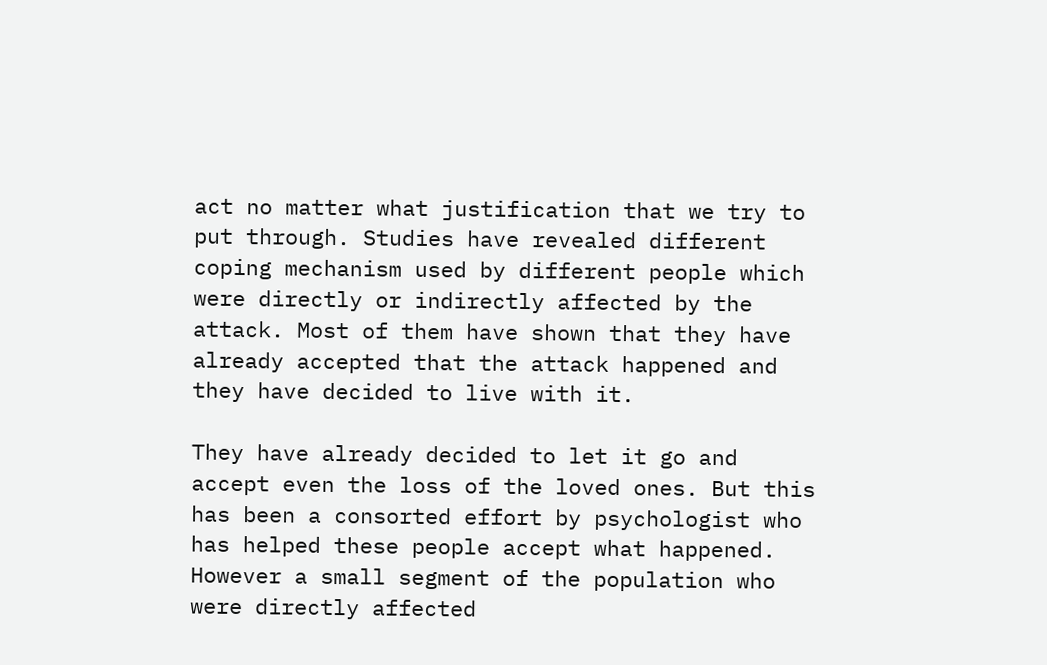act no matter what justification that we try to put through. Studies have revealed different coping mechanism used by different people which were directly or indirectly affected by the attack. Most of them have shown that they have already accepted that the attack happened and they have decided to live with it.

They have already decided to let it go and accept even the loss of the loved ones. But this has been a consorted effort by psychologist who has helped these people accept what happened. However a small segment of the population who were directly affected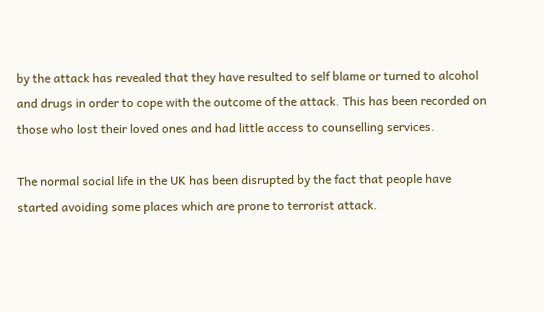by the attack has revealed that they have resulted to self blame or turned to alcohol and drugs in order to cope with the outcome of the attack. This has been recorded on those who lost their loved ones and had little access to counselling services.

The normal social life in the UK has been disrupted by the fact that people have started avoiding some places which are prone to terrorist attack.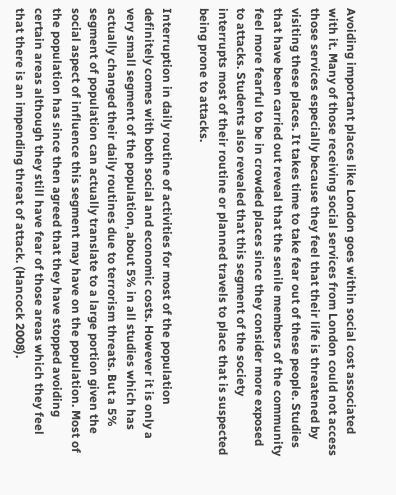Avoiding important places like London goes within social cost associated with it. Many of those receiving social services from London could not access those services especially because they feel that their life is threatened by visiting these places. It takes time to take fear out of these people. Studies that have been carried out reveal that the senile members of the community feel more fearful to be in crowded places since they consider more exposed to attacks. Students also revealed that this segment of the society interrupts most of their routine or planned travels to place that is suspected being prone to attacks.

Interruption in daily routine of activities for most of the population definitely comes with both social and economic costs. However it is only a very small segment of the population, about 5% in all studies which has actually changed their daily routines due to terrorism threats. But a 5% segment of population can actually translate to a large portion given the social aspect of influence this segment may have on the population. Most of the population has since then agreed that they have stopped avoiding certain areas although they still have fear of those areas which they feel that there is an impending threat of attack. (Hancock 2008).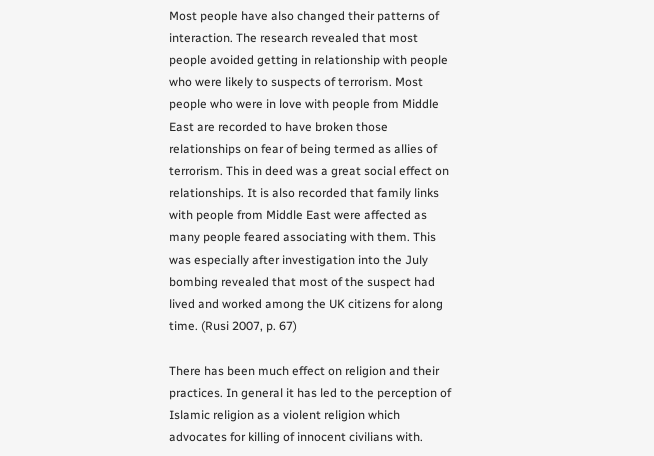Most people have also changed their patterns of interaction. The research revealed that most people avoided getting in relationship with people who were likely to suspects of terrorism. Most people who were in love with people from Middle East are recorded to have broken those relationships on fear of being termed as allies of terrorism. This in deed was a great social effect on relationships. It is also recorded that family links with people from Middle East were affected as many people feared associating with them. This was especially after investigation into the July bombing revealed that most of the suspect had lived and worked among the UK citizens for along time. (Rusi 2007, p. 67)

There has been much effect on religion and their practices. In general it has led to the perception of Islamic religion as a violent religion which advocates for killing of innocent civilians with.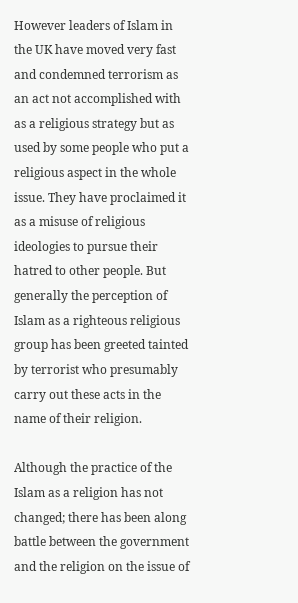However leaders of Islam in the UK have moved very fast and condemned terrorism as an act not accomplished with as a religious strategy but as used by some people who put a religious aspect in the whole issue. They have proclaimed it as a misuse of religious ideologies to pursue their hatred to other people. But generally the perception of Islam as a righteous religious group has been greeted tainted by terrorist who presumably carry out these acts in the name of their religion.

Although the practice of the Islam as a religion has not changed; there has been along battle between the government and the religion on the issue of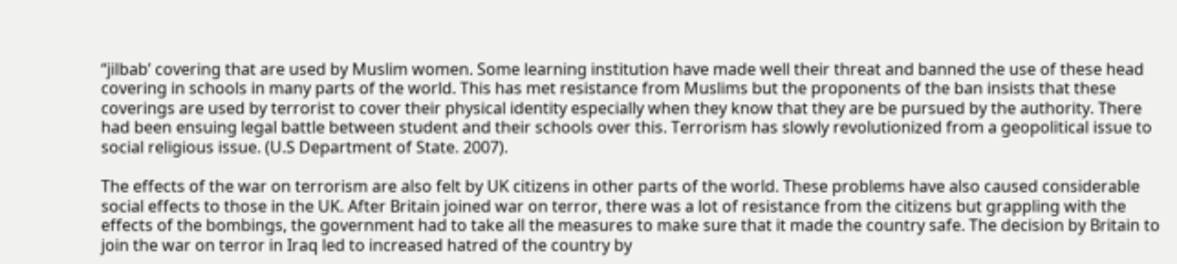“jilbab’ covering that are used by Muslim women. Some learning institution have made well their threat and banned the use of these head covering in schools in many parts of the world. This has met resistance from Muslims but the proponents of the ban insists that these coverings are used by terrorist to cover their physical identity especially when they know that they are be pursued by the authority. There had been ensuing legal battle between student and their schools over this. Terrorism has slowly revolutionized from a geopolitical issue to social religious issue. (U.S Department of State. 2007).

The effects of the war on terrorism are also felt by UK citizens in other parts of the world. These problems have also caused considerable social effects to those in the UK. After Britain joined war on terror, there was a lot of resistance from the citizens but grappling with the effects of the bombings, the government had to take all the measures to make sure that it made the country safe. The decision by Britain to join the war on terror in Iraq led to increased hatred of the country by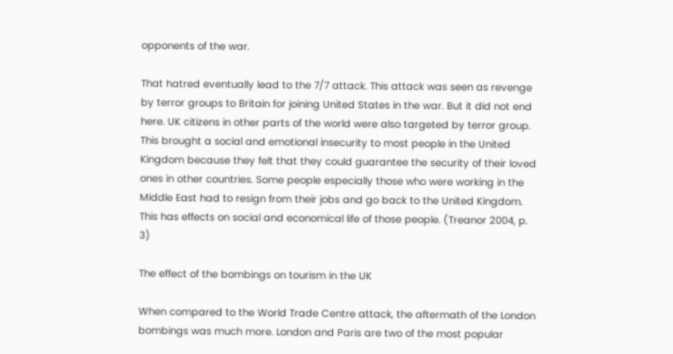opponents of the war.

That hatred eventually lead to the 7/7 attack. This attack was seen as revenge by terror groups to Britain for joining United States in the war. But it did not end here. UK citizens in other parts of the world were also targeted by terror group. This brought a social and emotional insecurity to most people in the United Kingdom because they felt that they could guarantee the security of their loved ones in other countries. Some people especially those who were working in the Middle East had to resign from their jobs and go back to the United Kingdom. This has effects on social and economical life of those people. (Treanor 2004, p. 3)

The effect of the bombings on tourism in the UK

When compared to the World Trade Centre attack, the aftermath of the London bombings was much more. London and Paris are two of the most popular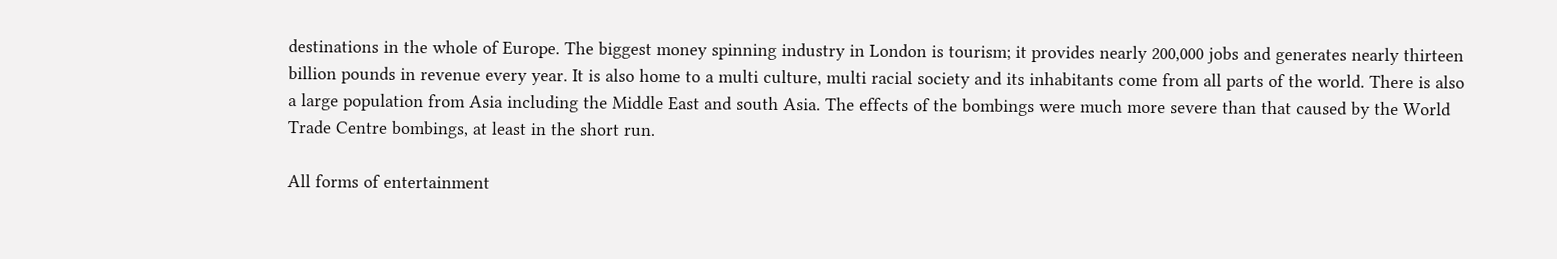destinations in the whole of Europe. The biggest money spinning industry in London is tourism; it provides nearly 200,000 jobs and generates nearly thirteen billion pounds in revenue every year. It is also home to a multi culture, multi racial society and its inhabitants come from all parts of the world. There is also a large population from Asia including the Middle East and south Asia. The effects of the bombings were much more severe than that caused by the World Trade Centre bombings, at least in the short run.

All forms of entertainment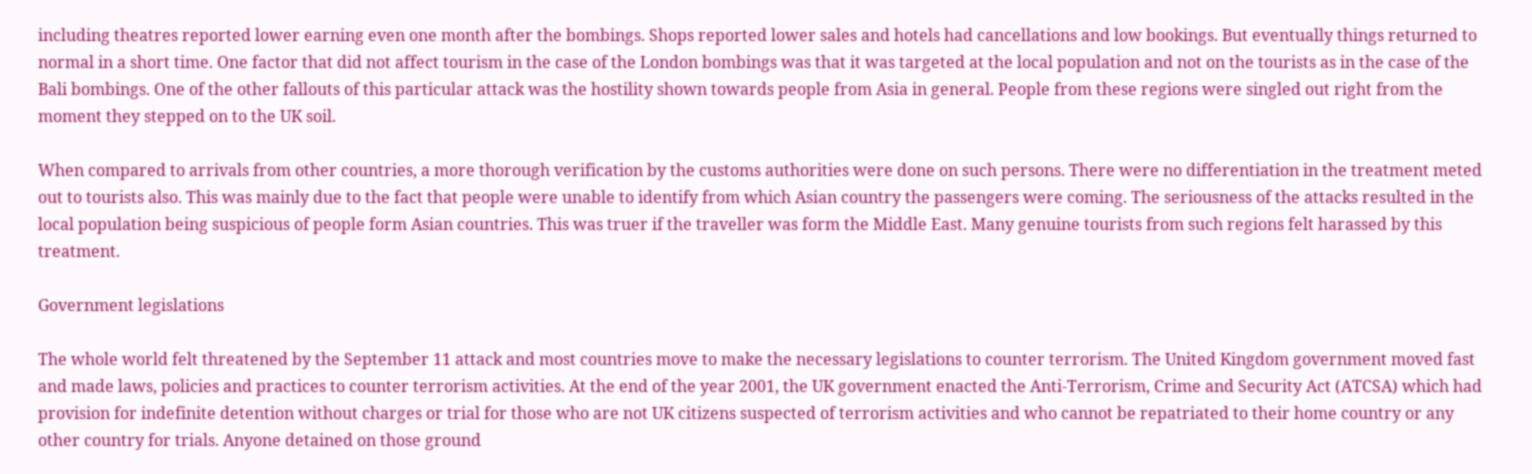including theatres reported lower earning even one month after the bombings. Shops reported lower sales and hotels had cancellations and low bookings. But eventually things returned to normal in a short time. One factor that did not affect tourism in the case of the London bombings was that it was targeted at the local population and not on the tourists as in the case of the Bali bombings. One of the other fallouts of this particular attack was the hostility shown towards people from Asia in general. People from these regions were singled out right from the moment they stepped on to the UK soil.

When compared to arrivals from other countries, a more thorough verification by the customs authorities were done on such persons. There were no differentiation in the treatment meted out to tourists also. This was mainly due to the fact that people were unable to identify from which Asian country the passengers were coming. The seriousness of the attacks resulted in the local population being suspicious of people form Asian countries. This was truer if the traveller was form the Middle East. Many genuine tourists from such regions felt harassed by this treatment.

Government legislations

The whole world felt threatened by the September 11 attack and most countries move to make the necessary legislations to counter terrorism. The United Kingdom government moved fast and made laws, policies and practices to counter terrorism activities. At the end of the year 2001, the UK government enacted the Anti-Terrorism, Crime and Security Act (ATCSA) which had provision for indefinite detention without charges or trial for those who are not UK citizens suspected of terrorism activities and who cannot be repatriated to their home country or any other country for trials. Anyone detained on those ground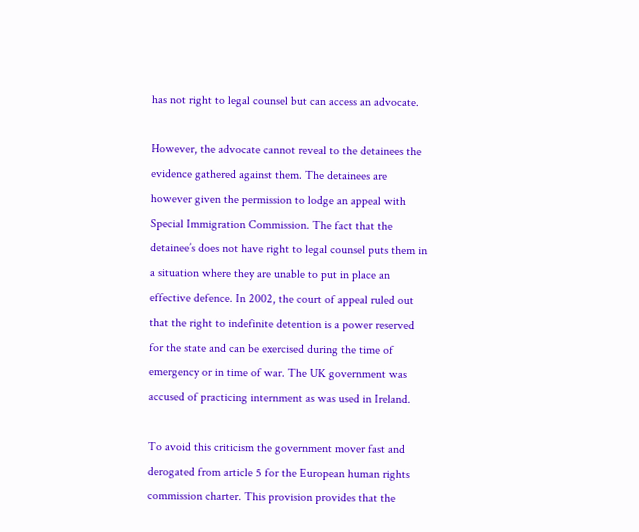has not right to legal counsel but can access an advocate.

However, the advocate cannot reveal to the detainees the evidence gathered against them. The detainees are however given the permission to lodge an appeal with Special Immigration Commission. The fact that the detainee’s does not have right to legal counsel puts them in a situation where they are unable to put in place an effective defence. In 2002, the court of appeal ruled out that the right to indefinite detention is a power reserved for the state and can be exercised during the time of emergency or in time of war. The UK government was accused of practicing internment as was used in Ireland.

To avoid this criticism the government mover fast and derogated from article 5 for the European human rights commission charter. This provision provides that the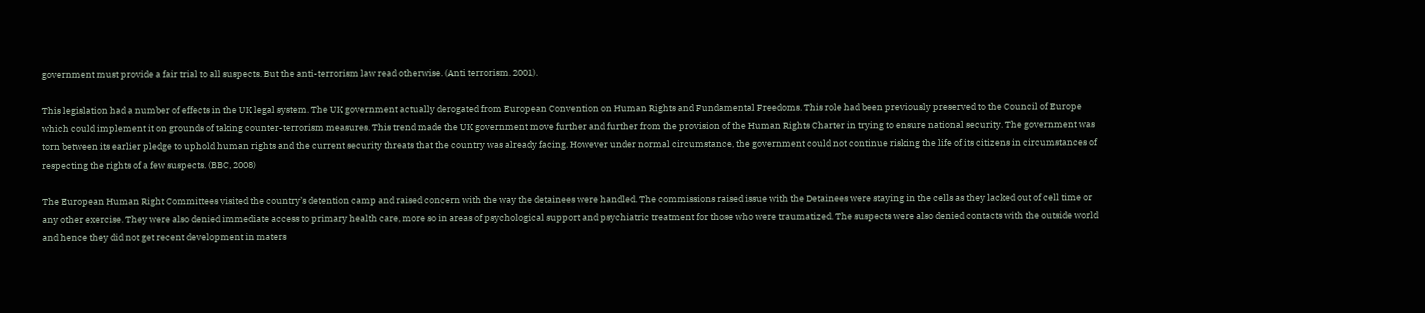government must provide a fair trial to all suspects. But the anti-terrorism law read otherwise. (Anti terrorism. 2001).

This legislation had a number of effects in the UK legal system. The UK government actually derogated from European Convention on Human Rights and Fundamental Freedoms. This role had been previously preserved to the Council of Europe which could implement it on grounds of taking counter-terrorism measures. This trend made the UK government move further and further from the provision of the Human Rights Charter in trying to ensure national security. The government was torn between its earlier pledge to uphold human rights and the current security threats that the country was already facing. However under normal circumstance, the government could not continue risking the life of its citizens in circumstances of respecting the rights of a few suspects. (BBC, 2008)

The European Human Right Committees visited the country’s detention camp and raised concern with the way the detainees were handled. The commissions raised issue with the Detainees were staying in the cells as they lacked out of cell time or any other exercise. They were also denied immediate access to primary health care, more so in areas of psychological support and psychiatric treatment for those who were traumatized. The suspects were also denied contacts with the outside world and hence they did not get recent development in maters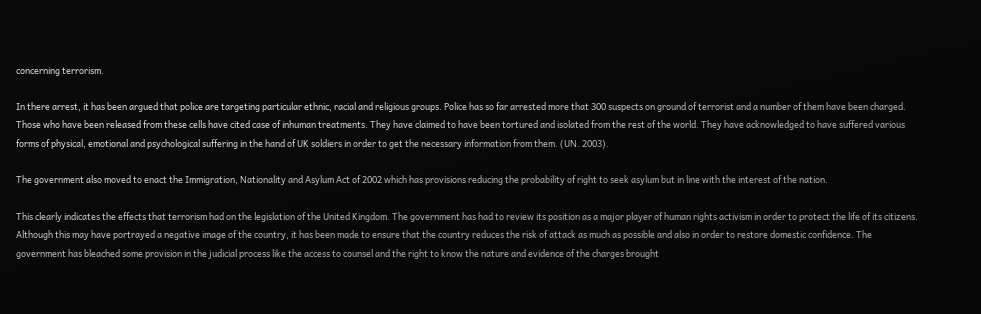concerning terrorism.

In there arrest, it has been argued that police are targeting particular ethnic, racial and religious groups. Police has so far arrested more that 300 suspects on ground of terrorist and a number of them have been charged. Those who have been released from these cells have cited case of inhuman treatments. They have claimed to have been tortured and isolated from the rest of the world. They have acknowledged to have suffered various forms of physical, emotional and psychological suffering in the hand of UK soldiers in order to get the necessary information from them. (UN. 2003).

The government also moved to enact the Immigration, Nationality and Asylum Act of 2002 which has provisions reducing the probability of right to seek asylum but in line with the interest of the nation.

This clearly indicates the effects that terrorism had on the legislation of the United Kingdom. The government has had to review its position as a major player of human rights activism in order to protect the life of its citizens. Although this may have portrayed a negative image of the country, it has been made to ensure that the country reduces the risk of attack as much as possible and also in order to restore domestic confidence. The government has bleached some provision in the judicial process like the access to counsel and the right to know the nature and evidence of the charges brought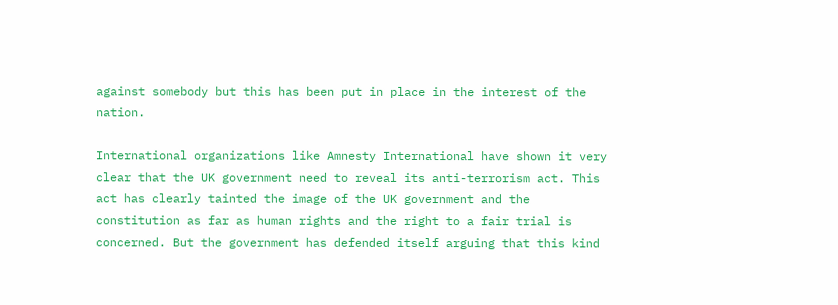against somebody but this has been put in place in the interest of the nation.

International organizations like Amnesty International have shown it very clear that the UK government need to reveal its anti-terrorism act. This act has clearly tainted the image of the UK government and the constitution as far as human rights and the right to a fair trial is concerned. But the government has defended itself arguing that this kind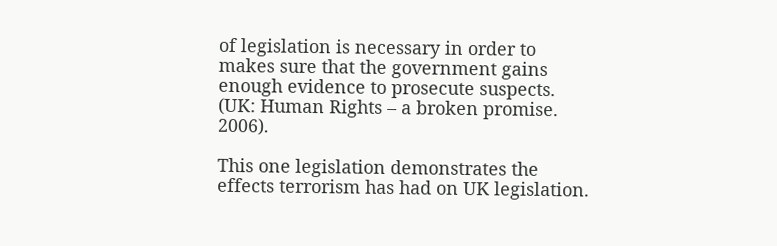of legislation is necessary in order to makes sure that the government gains enough evidence to prosecute suspects. (UK: Human Rights – a broken promise. 2006).

This one legislation demonstrates the effects terrorism has had on UK legislation.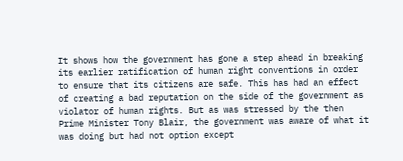It shows how the government has gone a step ahead in breaking its earlier ratification of human right conventions in order to ensure that its citizens are safe. This has had an effect of creating a bad reputation on the side of the government as violator of human rights. But as was stressed by the then Prime Minister Tony Blair, the government was aware of what it was doing but had not option except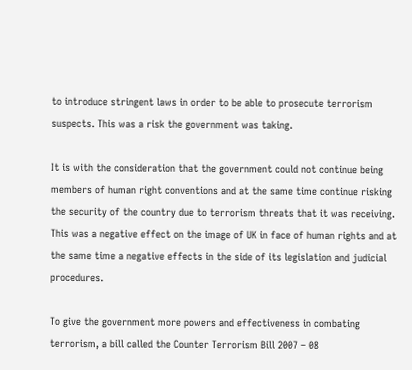to introduce stringent laws in order to be able to prosecute terrorism suspects. This was a risk the government was taking.

It is with the consideration that the government could not continue being members of human right conventions and at the same time continue risking the security of the country due to terrorism threats that it was receiving. This was a negative effect on the image of UK in face of human rights and at the same time a negative effects in the side of its legislation and judicial procedures.

To give the government more powers and effectiveness in combating terrorism, a bill called the Counter Terrorism Bill 2007 – 08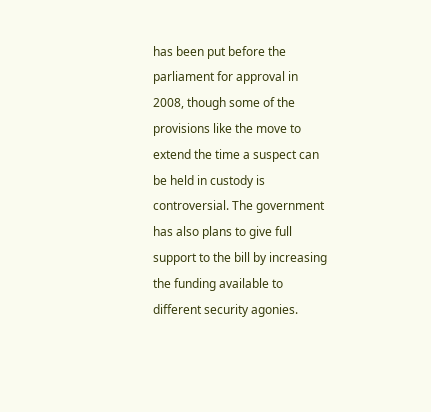has been put before the parliament for approval in 2008, though some of the provisions like the move to extend the time a suspect can be held in custody is controversial. The government has also plans to give full support to the bill by increasing the funding available to different security agonies.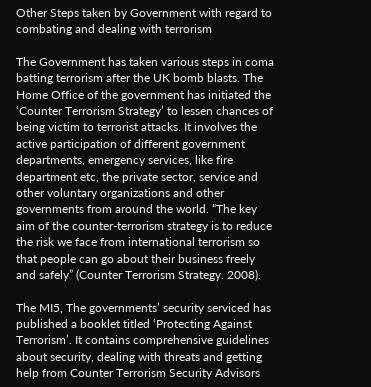Other Steps taken by Government with regard to combating and dealing with terrorism

The Government has taken various steps in coma batting terrorism after the UK bomb blasts. The Home Office of the government has initiated the ‘Counter Terrorism Strategy’ to lessen chances of being victim to terrorist attacks. It involves the active participation of different government departments, emergency services, like fire department etc, the private sector, service and other voluntary organizations and other governments from around the world. “The key aim of the counter-terrorism strategy is to reduce the risk we face from international terrorism so that people can go about their business freely and safely” (Counter Terrorism Strategy. 2008).

The MI5, The governments’ security serviced has published a booklet titled ‘Protecting Against Terrorism’. It contains comprehensive guidelines about security, dealing with threats and getting help from Counter Terrorism Security Advisors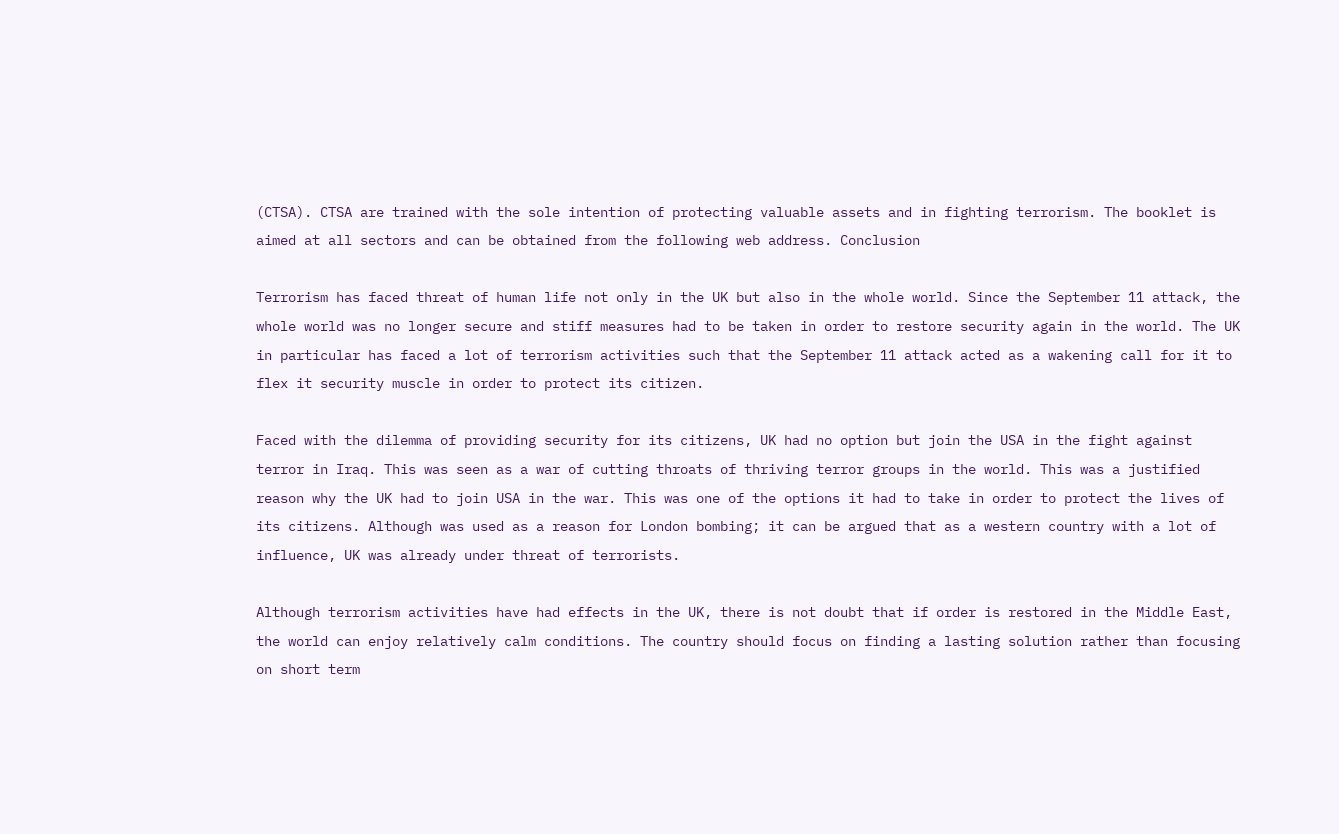(CTSA). CTSA are trained with the sole intention of protecting valuable assets and in fighting terrorism. The booklet is aimed at all sectors and can be obtained from the following web address. Conclusion

Terrorism has faced threat of human life not only in the UK but also in the whole world. Since the September 11 attack, the whole world was no longer secure and stiff measures had to be taken in order to restore security again in the world. The UK in particular has faced a lot of terrorism activities such that the September 11 attack acted as a wakening call for it to flex it security muscle in order to protect its citizen.

Faced with the dilemma of providing security for its citizens, UK had no option but join the USA in the fight against terror in Iraq. This was seen as a war of cutting throats of thriving terror groups in the world. This was a justified reason why the UK had to join USA in the war. This was one of the options it had to take in order to protect the lives of its citizens. Although was used as a reason for London bombing; it can be argued that as a western country with a lot of influence, UK was already under threat of terrorists.

Although terrorism activities have had effects in the UK, there is not doubt that if order is restored in the Middle East, the world can enjoy relatively calm conditions. The country should focus on finding a lasting solution rather than focusing on short term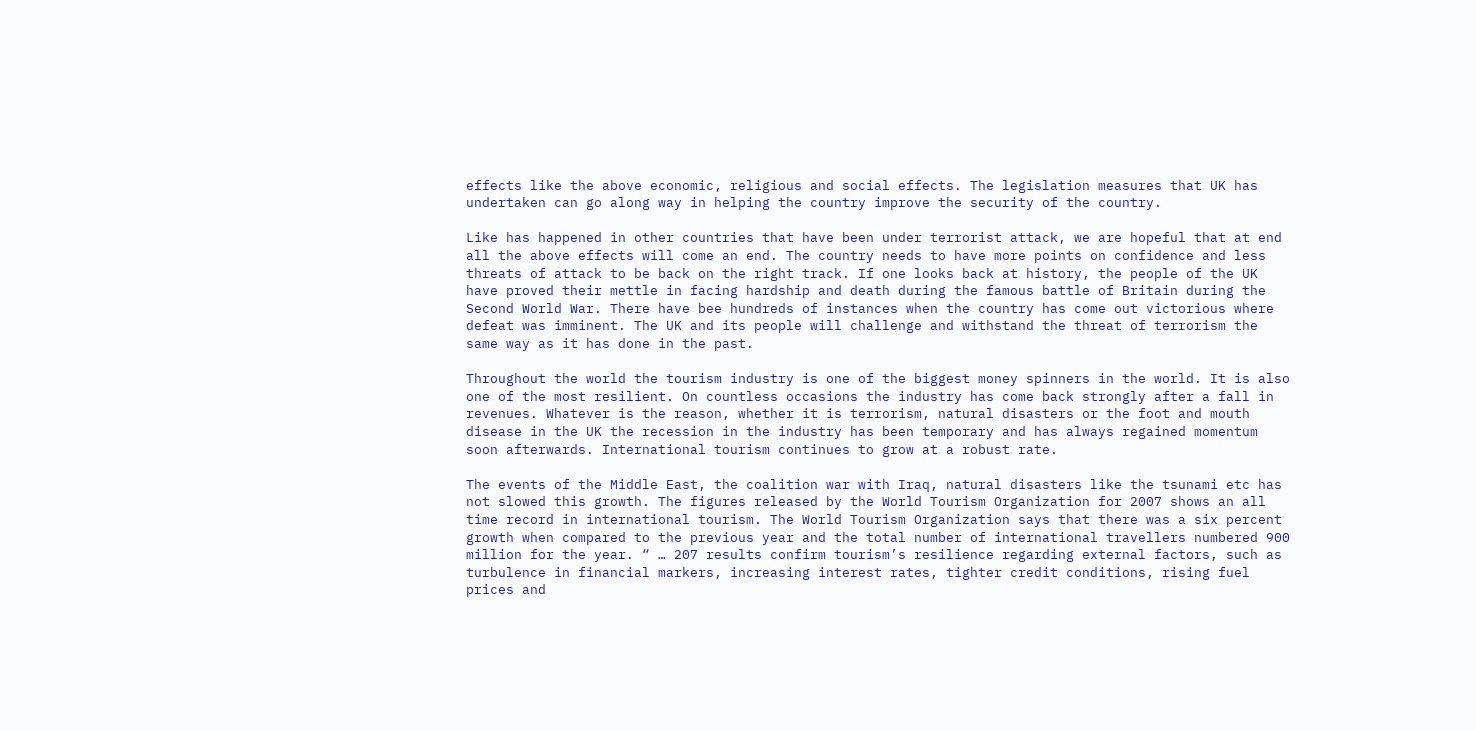effects like the above economic, religious and social effects. The legislation measures that UK has undertaken can go along way in helping the country improve the security of the country.

Like has happened in other countries that have been under terrorist attack, we are hopeful that at end all the above effects will come an end. The country needs to have more points on confidence and less threats of attack to be back on the right track. If one looks back at history, the people of the UK have proved their mettle in facing hardship and death during the famous battle of Britain during the Second World War. There have bee hundreds of instances when the country has come out victorious where defeat was imminent. The UK and its people will challenge and withstand the threat of terrorism the same way as it has done in the past.

Throughout the world the tourism industry is one of the biggest money spinners in the world. It is also one of the most resilient. On countless occasions the industry has come back strongly after a fall in revenues. Whatever is the reason, whether it is terrorism, natural disasters or the foot and mouth disease in the UK the recession in the industry has been temporary and has always regained momentum soon afterwards. International tourism continues to grow at a robust rate.

The events of the Middle East, the coalition war with Iraq, natural disasters like the tsunami etc has not slowed this growth. The figures released by the World Tourism Organization for 2007 shows an all time record in international tourism. The World Tourism Organization says that there was a six percent growth when compared to the previous year and the total number of international travellers numbered 900 million for the year. “ … 207 results confirm tourism’s resilience regarding external factors, such as turbulence in financial markers, increasing interest rates, tighter credit conditions, rising fuel prices and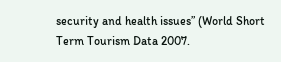security and health issues” (World Short Term Tourism Data 2007.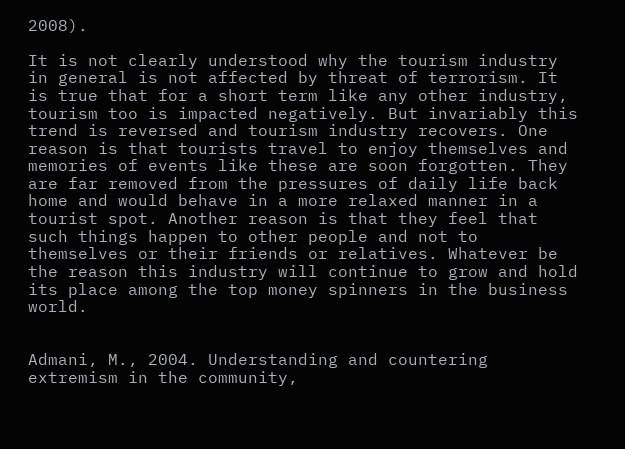2008).

It is not clearly understood why the tourism industry in general is not affected by threat of terrorism. It is true that for a short term like any other industry, tourism too is impacted negatively. But invariably this trend is reversed and tourism industry recovers. One reason is that tourists travel to enjoy themselves and memories of events like these are soon forgotten. They are far removed from the pressures of daily life back home and would behave in a more relaxed manner in a tourist spot. Another reason is that they feel that such things happen to other people and not to themselves or their friends or relatives. Whatever be the reason this industry will continue to grow and hold its place among the top money spinners in the business world.


Admani, M., 2004. Understanding and countering extremism in the community,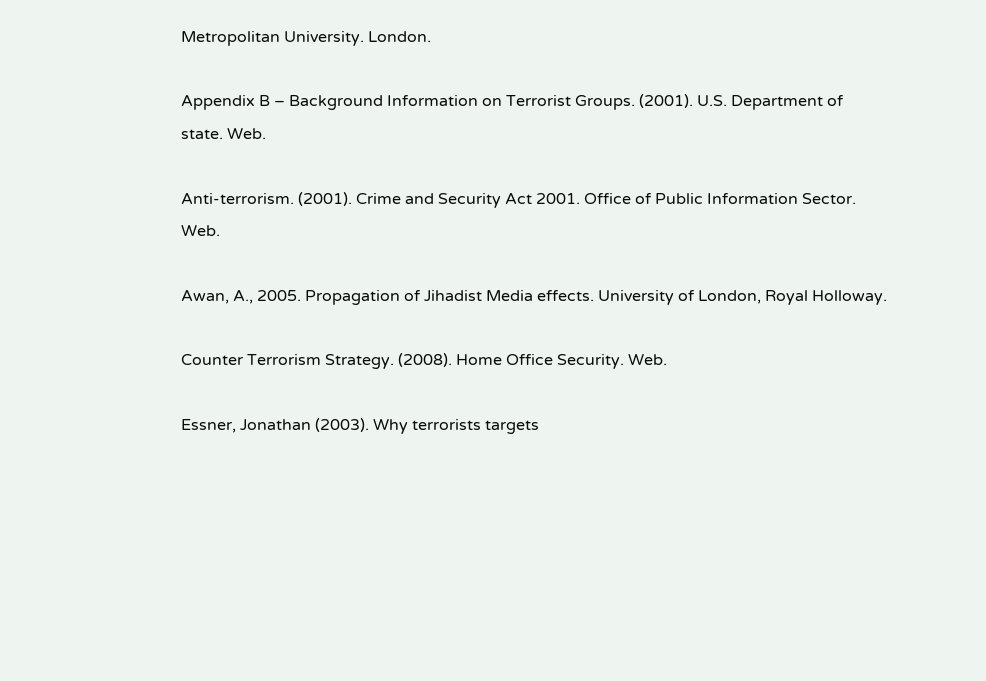Metropolitan University. London.

Appendix B – Background Information on Terrorist Groups. (2001). U.S. Department of state. Web.

Anti-terrorism. (2001). Crime and Security Act 2001. Office of Public Information Sector. Web.

Awan, A., 2005. Propagation of Jihadist Media effects. University of London, Royal Holloway.

Counter Terrorism Strategy. (2008). Home Office Security. Web.

Essner, Jonathan (2003). Why terrorists targets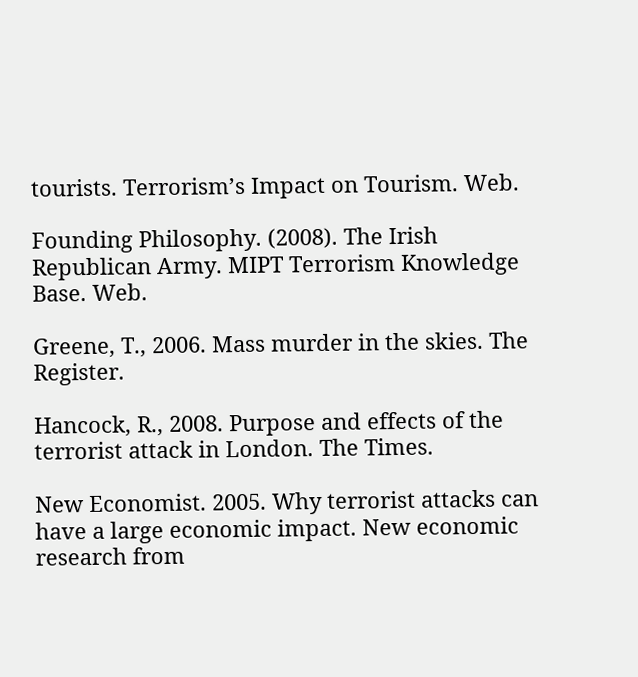tourists. Terrorism’s Impact on Tourism. Web.

Founding Philosophy. (2008). The Irish Republican Army. MIPT Terrorism Knowledge Base. Web.

Greene, T., 2006. Mass murder in the skies. The Register.

Hancock, R., 2008. Purpose and effects of the terrorist attack in London. The Times.

New Economist. 2005. Why terrorist attacks can have a large economic impact. New economic research from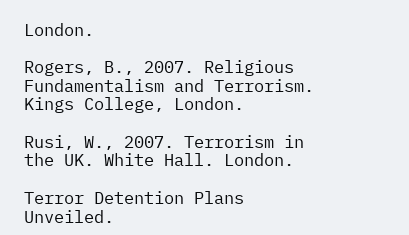London.

Rogers, B., 2007. Religious Fundamentalism and Terrorism. Kings College, London.

Rusi, W., 2007. Terrorism in the UK. White Hall. London.

Terror Detention Plans Unveiled.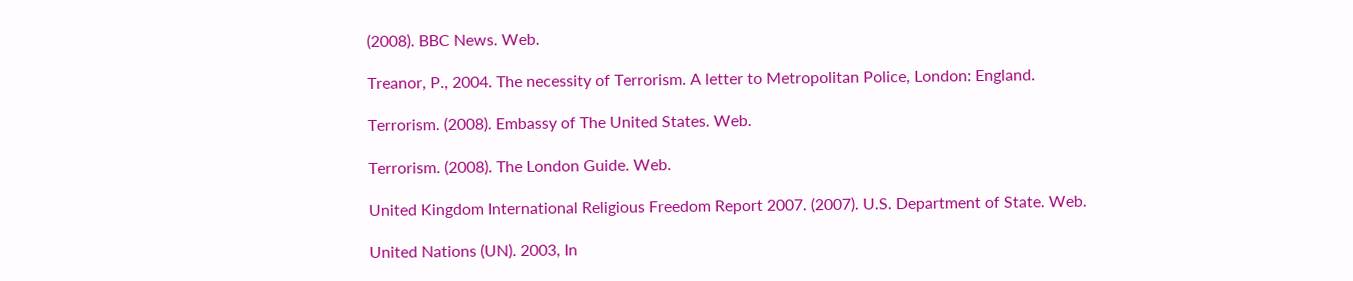(2008). BBC News. Web.

Treanor, P., 2004. The necessity of Terrorism. A letter to Metropolitan Police, London: England.

Terrorism. (2008). Embassy of The United States. Web.

Terrorism. (2008). The London Guide. Web.

United Kingdom International Religious Freedom Report 2007. (2007). U.S. Department of State. Web.

United Nations (UN). 2003, In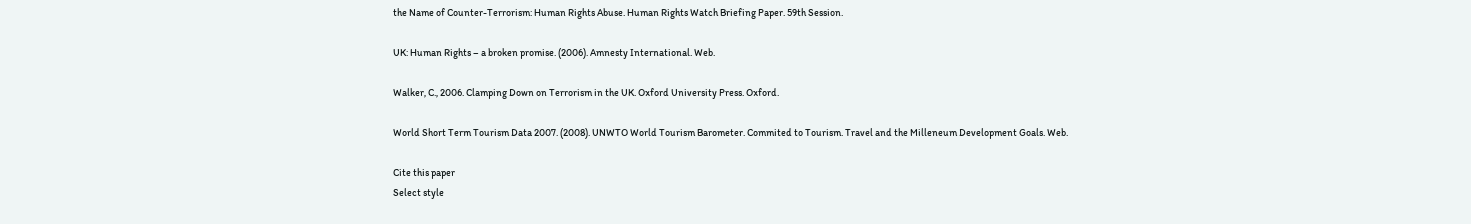the Name of Counter-Terrorism: Human Rights Abuse. Human Rights Watch Briefing Paper. 59th Session.

UK: Human Rights – a broken promise. (2006). Amnesty International. Web.

Walker, C., 2006. Clamping Down on Terrorism in the UK. Oxford University Press. Oxford.

World Short Term Tourism Data 2007. (2008). UNWTO World Tourism Barometer. Commited to Tourism. Travel and the Milleneum Development Goals. Web.

Cite this paper
Select style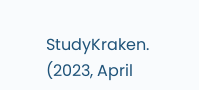StudyKraken. (2023, April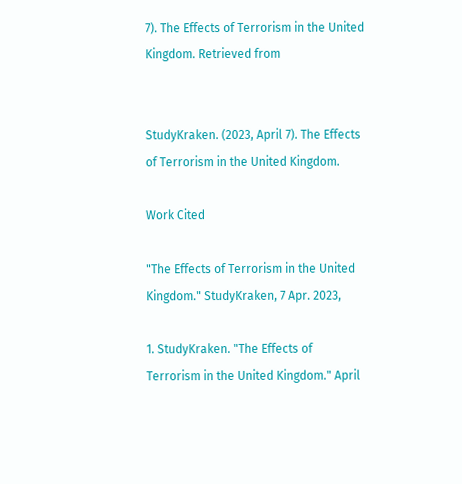7). The Effects of Terrorism in the United Kingdom. Retrieved from


StudyKraken. (2023, April 7). The Effects of Terrorism in the United Kingdom.

Work Cited

"The Effects of Terrorism in the United Kingdom." StudyKraken, 7 Apr. 2023,

1. StudyKraken. "The Effects of Terrorism in the United Kingdom." April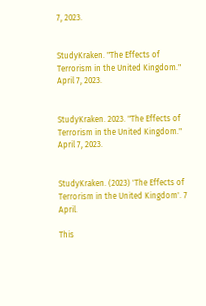7, 2023.


StudyKraken. "The Effects of Terrorism in the United Kingdom." April 7, 2023.


StudyKraken. 2023. "The Effects of Terrorism in the United Kingdom." April 7, 2023.


StudyKraken. (2023) 'The Effects of Terrorism in the United Kingdom'. 7 April.

This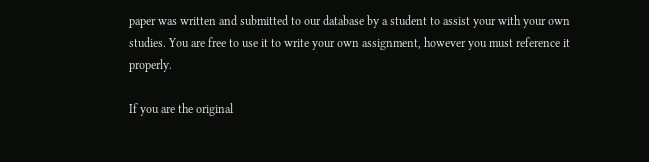paper was written and submitted to our database by a student to assist your with your own studies. You are free to use it to write your own assignment, however you must reference it properly.

If you are the original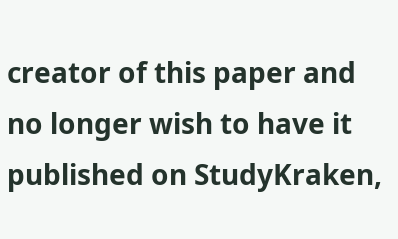creator of this paper and no longer wish to have it published on StudyKraken,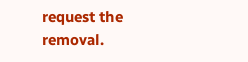request the removal.